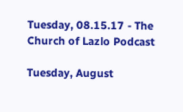Tuesday, 08.15.17 - The Church of Lazlo Podcast

Tuesday, August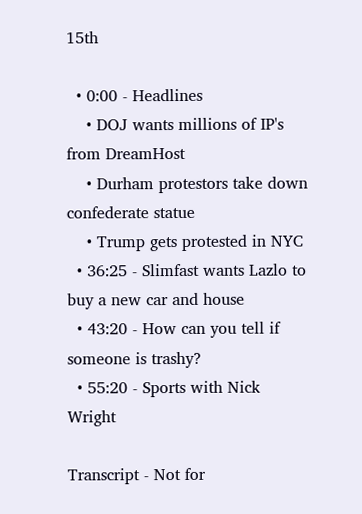15th

  • 0:00 - Headlines
    • DOJ wants millions of IP's from DreamHost
    • Durham protestors take down confederate statue
    • Trump gets protested in NYC
  • 36:25 - Slimfast wants Lazlo to buy a new car and house
  • 43:20 - How can you tell if someone is trashy?
  • 55:20 - Sports with Nick Wright

Transcript - Not for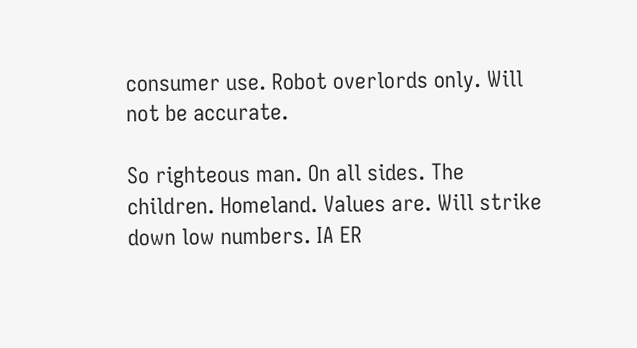consumer use. Robot overlords only. Will not be accurate.

So righteous man. On all sides. The children. Homeland. Values are. Will strike down low numbers. IA ER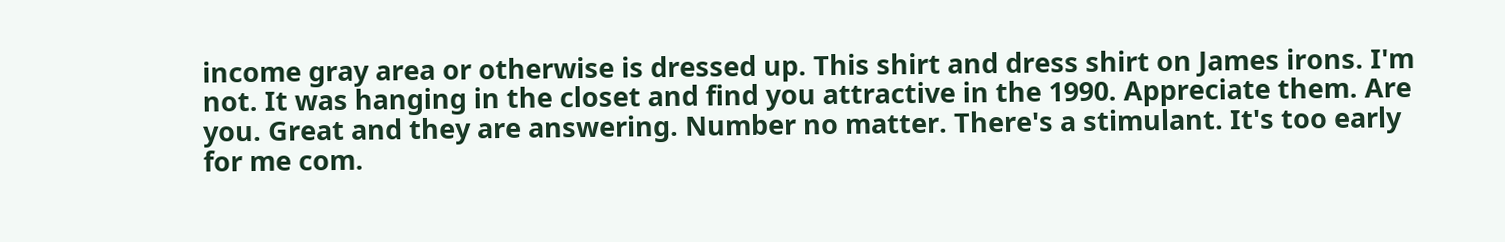income gray area or otherwise is dressed up. This shirt and dress shirt on James irons. I'm not. It was hanging in the closet and find you attractive in the 1990. Appreciate them. Are you. Great and they are answering. Number no matter. There's a stimulant. It's too early for me com.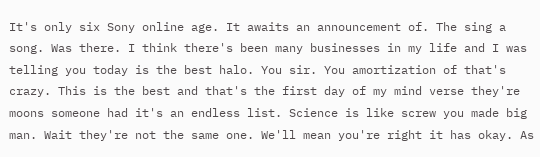It's only six Sony online age. It awaits an announcement of. The sing a song. Was there. I think there's been many businesses in my life and I was telling you today is the best halo. You sir. You amortization of that's crazy. This is the best and that's the first day of my mind verse they're moons someone had it's an endless list. Science is like screw you made big man. Wait they're not the same one. We'll mean you're right it has okay. As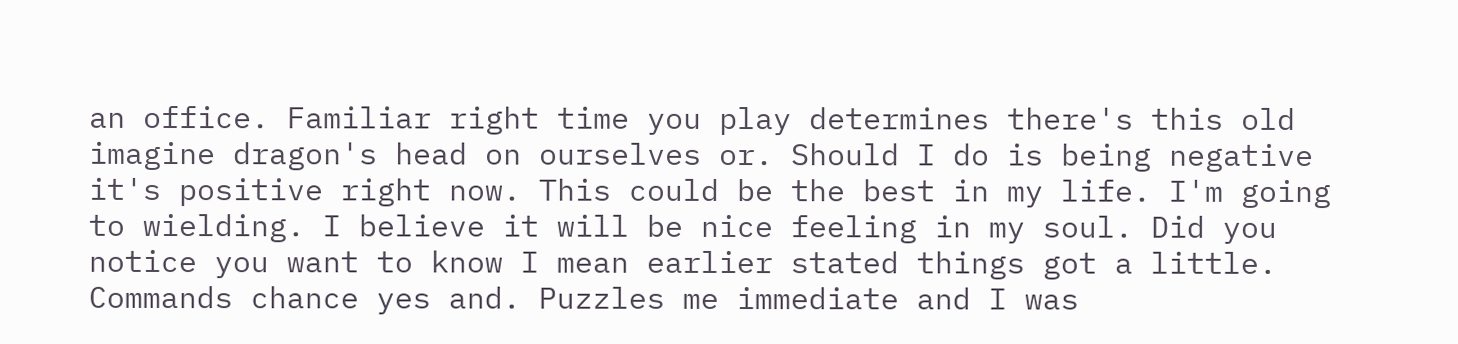an office. Familiar right time you play determines there's this old imagine dragon's head on ourselves or. Should I do is being negative it's positive right now. This could be the best in my life. I'm going to wielding. I believe it will be nice feeling in my soul. Did you notice you want to know I mean earlier stated things got a little. Commands chance yes and. Puzzles me immediate and I was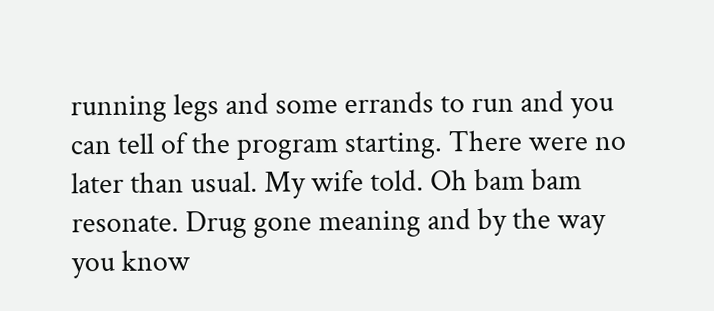running legs and some errands to run and you can tell of the program starting. There were no later than usual. My wife told. Oh bam bam resonate. Drug gone meaning and by the way you know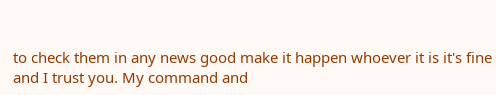to check them in any news good make it happen whoever it is it's fine and I trust you. My command and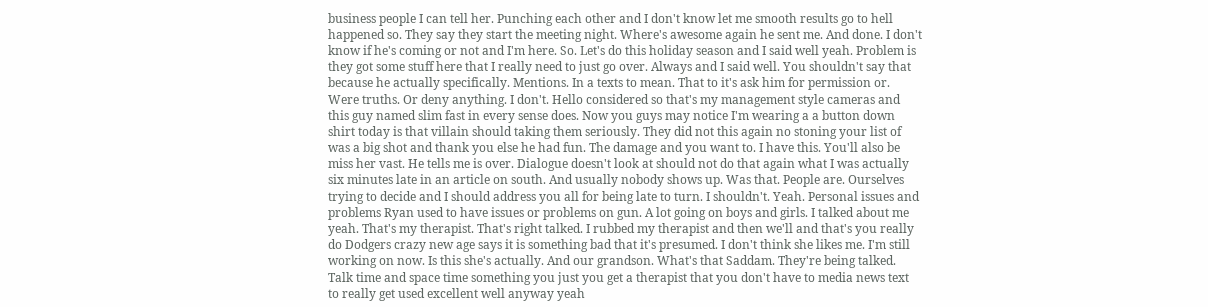business people I can tell her. Punching each other and I don't know let me smooth results go to hell happened so. They say they start the meeting night. Where's awesome again he sent me. And done. I don't know if he's coming or not and I'm here. So. Let's do this holiday season and I said well yeah. Problem is they got some stuff here that I really need to just go over. Always and I said well. You shouldn't say that because he actually specifically. Mentions. In a texts to mean. That to it's ask him for permission or. Were truths. Or deny anything. I don't. Hello considered so that's my management style cameras and this guy named slim fast in every sense does. Now you guys may notice I'm wearing a a button down shirt today is that villain should taking them seriously. They did not this again no stoning your list of was a big shot and thank you else he had fun. The damage and you want to. I have this. You'll also be miss her vast. He tells me is over. Dialogue doesn't look at should not do that again what I was actually six minutes late in an article on south. And usually nobody shows up. Was that. People are. Ourselves trying to decide and I should address you all for being late to turn. I shouldn't. Yeah. Personal issues and problems Ryan used to have issues or problems on gun. A lot going on boys and girls. I talked about me yeah. That's my therapist. That's right talked. I rubbed my therapist and then we'll and that's you really do Dodgers crazy new age says it is something bad that it's presumed. I don't think she likes me. I'm still working on now. Is this she's actually. And our grandson. What's that Saddam. They're being talked. Talk time and space time something you just you get a therapist that you don't have to media news text to really get used excellent well anyway yeah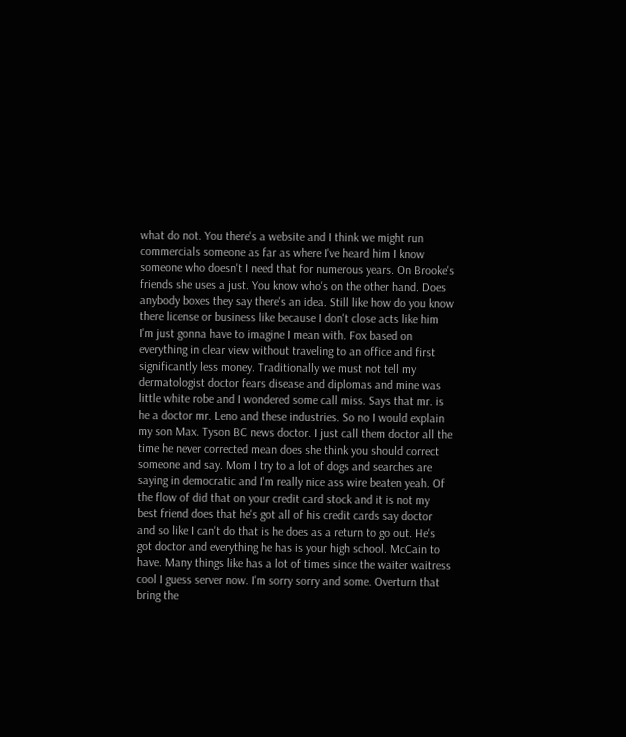what do not. You there's a website and I think we might run commercials someone as far as where I've heard him I know someone who doesn't I need that for numerous years. On Brooke's friends she uses a just. You know who's on the other hand. Does anybody boxes they say there's an idea. Still like how do you know there license or business like because I don't close acts like him I'm just gonna have to imagine I mean with. Fox based on everything in clear view without traveling to an office and first significantly less money. Traditionally we must not tell my dermatologist doctor fears disease and diplomas and mine was little white robe and I wondered some call miss. Says that mr. is he a doctor mr. Leno and these industries. So no I would explain my son Max. Tyson BC news doctor. I just call them doctor all the time he never corrected mean does she think you should correct someone and say. Mom I try to a lot of dogs and searches are saying in democratic and I'm really nice ass wire beaten yeah. Of the flow of did that on your credit card stock and it is not my best friend does that he's got all of his credit cards say doctor and so like I can't do that is he does as a return to go out. He's got doctor and everything he has is your high school. McCain to have. Many things like has a lot of times since the waiter waitress cool I guess server now. I'm sorry sorry and some. Overturn that bring the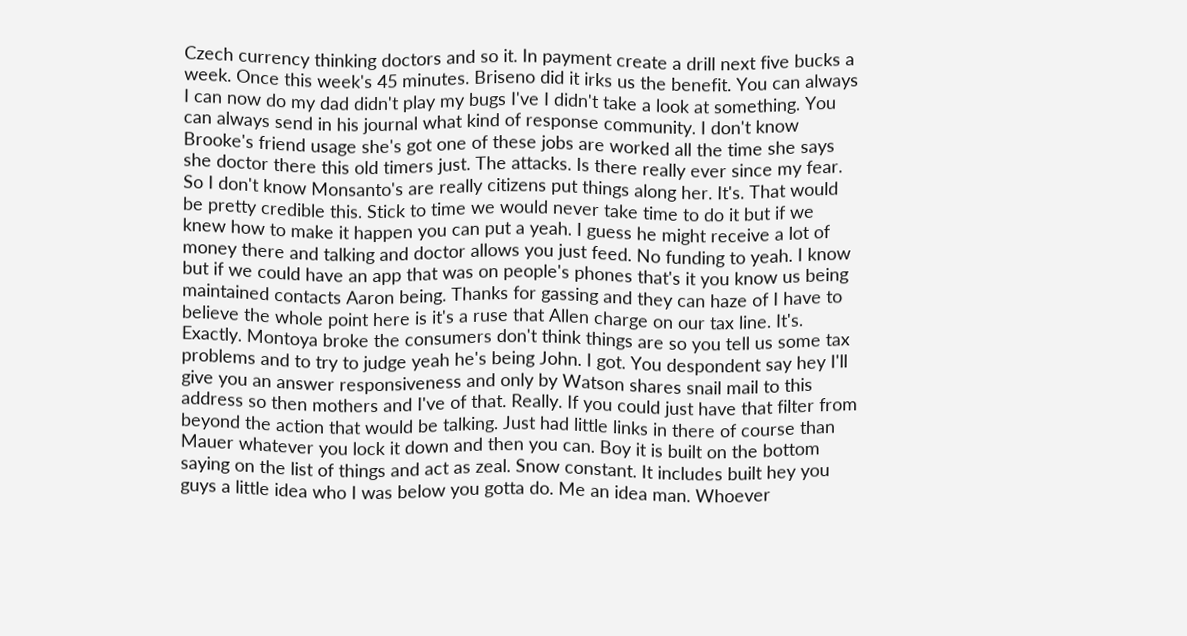Czech currency thinking doctors and so it. In payment create a drill next five bucks a week. Once this week's 45 minutes. Briseno did it irks us the benefit. You can always I can now do my dad didn't play my bugs I've I didn't take a look at something. You can always send in his journal what kind of response community. I don't know Brooke's friend usage she's got one of these jobs are worked all the time she says she doctor there this old timers just. The attacks. Is there really ever since my fear. So I don't know Monsanto's are really citizens put things along her. It's. That would be pretty credible this. Stick to time we would never take time to do it but if we knew how to make it happen you can put a yeah. I guess he might receive a lot of money there and talking and doctor allows you just feed. No funding to yeah. I know but if we could have an app that was on people's phones that's it you know us being maintained contacts Aaron being. Thanks for gassing and they can haze of I have to believe the whole point here is it's a ruse that Allen charge on our tax line. It's. Exactly. Montoya broke the consumers don't think things are so you tell us some tax problems and to try to judge yeah he's being John. I got. You despondent say hey I'll give you an answer responsiveness and only by Watson shares snail mail to this address so then mothers and I've of that. Really. If you could just have that filter from beyond the action that would be talking. Just had little links in there of course than Mauer whatever you lock it down and then you can. Boy it is built on the bottom saying on the list of things and act as zeal. Snow constant. It includes built hey you guys a little idea who I was below you gotta do. Me an idea man. Whoever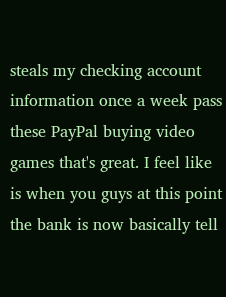steals my checking account information once a week pass these PayPal buying video games that's great. I feel like is when you guys at this point the bank is now basically tell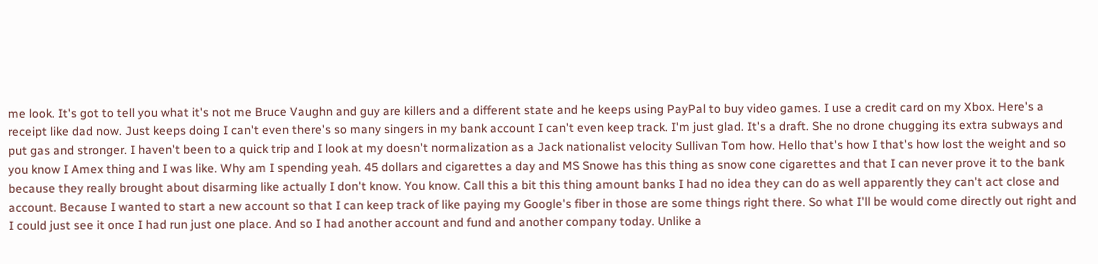me look. It's got to tell you what it's not me Bruce Vaughn and guy are killers and a different state and he keeps using PayPal to buy video games. I use a credit card on my Xbox. Here's a receipt like dad now. Just keeps doing I can't even there's so many singers in my bank account I can't even keep track. I'm just glad. It's a draft. She no drone chugging its extra subways and put gas and stronger. I haven't been to a quick trip and I look at my doesn't normalization as a Jack nationalist velocity Sullivan Tom how. Hello that's how I that's how lost the weight and so you know I Amex thing and I was like. Why am I spending yeah. 45 dollars and cigarettes a day and MS Snowe has this thing as snow cone cigarettes and that I can never prove it to the bank because they really brought about disarming like actually I don't know. You know. Call this a bit this thing amount banks I had no idea they can do as well apparently they can't act close and account. Because I wanted to start a new account so that I can keep track of like paying my Google's fiber in those are some things right there. So what I'll be would come directly out right and I could just see it once I had run just one place. And so I had another account and fund and another company today. Unlike a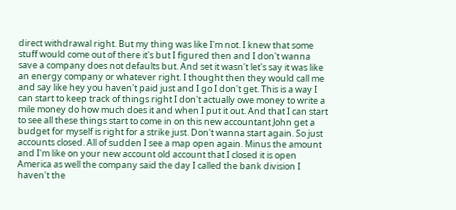direct withdrawal right. But my thing was like I'm not. I knew that some stuff would come out of there it's but I figured then and I don't wanna save a company does not defaults but. And set it wasn't let's say it was like an energy company or whatever right. I thought then they would call me and say like hey you haven't paid just and I go I don't get. This is a way I can start to keep track of things right I don't actually owe money to write a mile money do how much does it and when I put it out. And that I can start to see all these things start to come in on this new accountant John get a budget for myself is right for a strike just. Don't wanna start again. So just accounts closed. All of sudden I see a map open again. Minus the amount and I'm like on your new account old account that I closed it is open America as well the company said the day I called the bank division I haven't the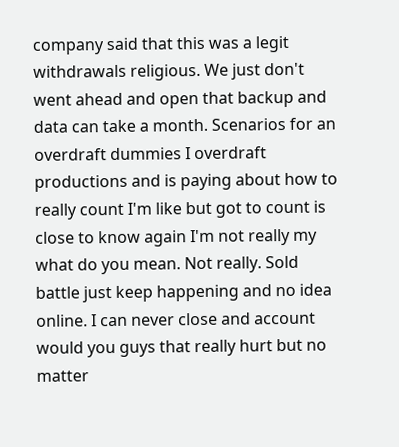company said that this was a legit withdrawals religious. We just don't went ahead and open that backup and data can take a month. Scenarios for an overdraft dummies I overdraft productions and is paying about how to really count I'm like but got to count is close to know again I'm not really my what do you mean. Not really. Sold battle just keep happening and no idea online. I can never close and account would you guys that really hurt but no matter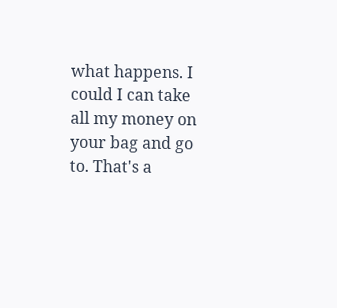what happens. I could I can take all my money on your bag and go to. That's a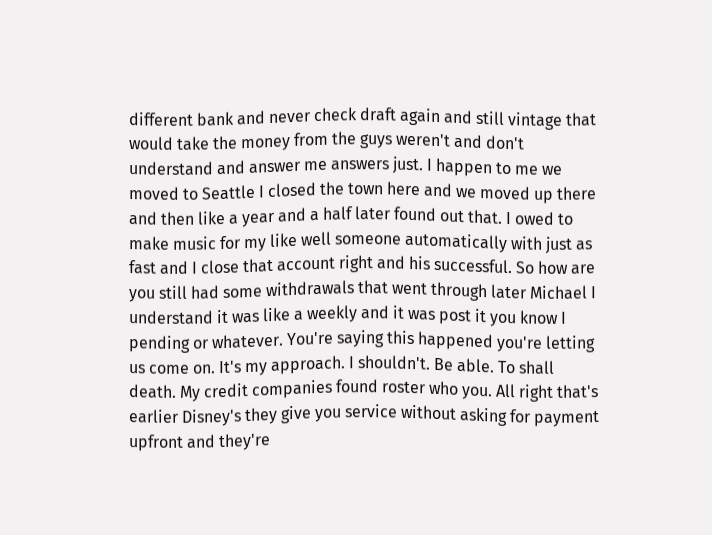different bank and never check draft again and still vintage that would take the money from the guys weren't and don't understand and answer me answers just. I happen to me we moved to Seattle I closed the town here and we moved up there and then like a year and a half later found out that. I owed to make music for my like well someone automatically with just as fast and I close that account right and his successful. So how are you still had some withdrawals that went through later Michael I understand it was like a weekly and it was post it you know I pending or whatever. You're saying this happened you're letting us come on. It's my approach. I shouldn't. Be able. To shall death. My credit companies found roster who you. All right that's earlier Disney's they give you service without asking for payment upfront and they're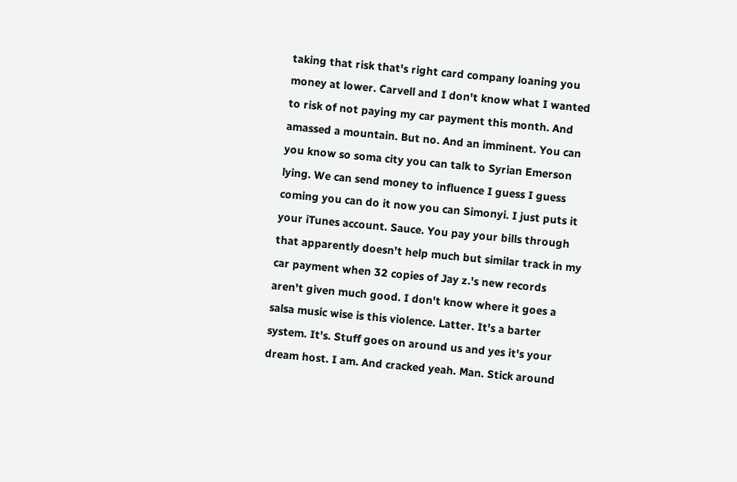taking that risk that's right card company loaning you money at lower. Carvell and I don't know what I wanted to risk of not paying my car payment this month. And amassed a mountain. But no. And an imminent. You can you know so soma city you can talk to Syrian Emerson lying. We can send money to influence I guess I guess coming you can do it now you can Simonyi. I just puts it your iTunes account. Sauce. You pay your bills through that apparently doesn't help much but similar track in my car payment when 32 copies of Jay z.'s new records aren't given much good. I don't know where it goes a salsa music wise is this violence. Latter. It's a barter system. It's. Stuff goes on around us and yes it's your dream host. I am. And cracked yeah. Man. Stick around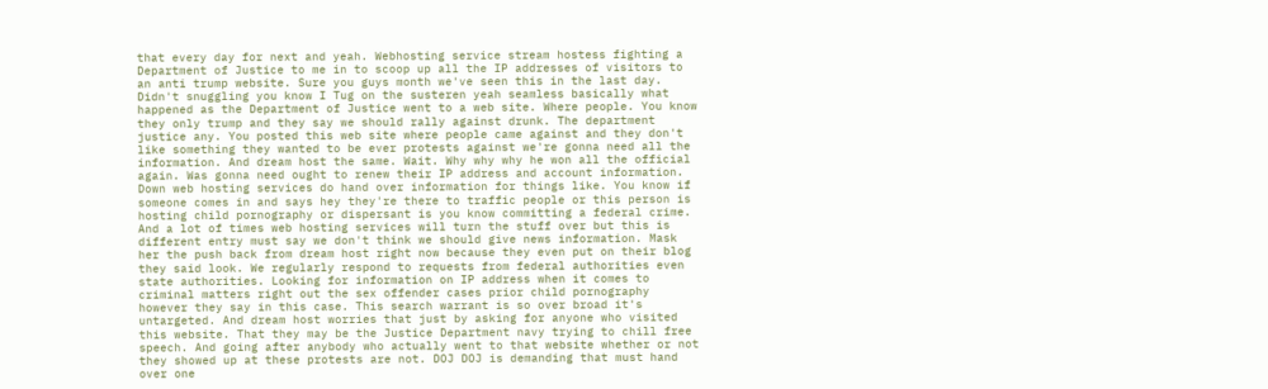that every day for next and yeah. Webhosting service stream hostess fighting a Department of Justice to me in to scoop up all the IP addresses of visitors to an anti trump website. Sure you guys month we've seen this in the last day. Didn't snuggling you know I Tug on the susteren yeah seamless basically what happened as the Department of Justice went to a web site. Where people. You know they only trump and they say we should rally against drunk. The department justice any. You posted this web site where people came against and they don't like something they wanted to be ever protests against we're gonna need all the information. And dream host the same. Wait. Why why why he won all the official again. Was gonna need ought to renew their IP address and account information. Down web hosting services do hand over information for things like. You know if someone comes in and says hey they're there to traffic people or this person is hosting child pornography or dispersant is you know committing a federal crime. And a lot of times web hosting services will turn the stuff over but this is different entry must say we don't think we should give news information. Mask her the push back from dream host right now because they even put on their blog they said look. We regularly respond to requests from federal authorities even state authorities. Looking for information on IP address when it comes to criminal matters right out the sex offender cases prior child pornography however they say in this case. This search warrant is so over broad it's untargeted. And dream host worries that just by asking for anyone who visited this website. That they may be the Justice Department navy trying to chill free speech. And going after anybody who actually went to that website whether or not they showed up at these protests are not. DOJ DOJ is demanding that must hand over one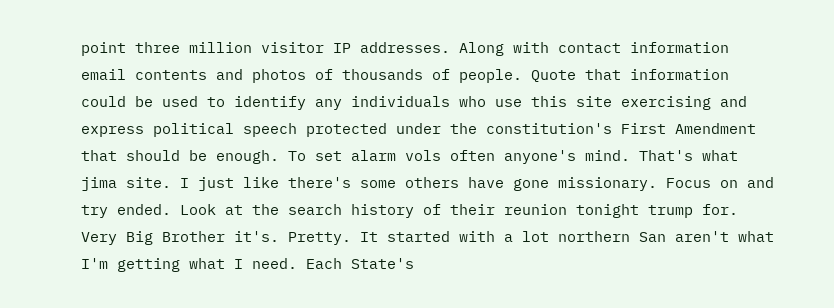point three million visitor IP addresses. Along with contact information email contents and photos of thousands of people. Quote that information could be used to identify any individuals who use this site exercising and express political speech protected under the constitution's First Amendment that should be enough. To set alarm vols often anyone's mind. That's what jima site. I just like there's some others have gone missionary. Focus on and try ended. Look at the search history of their reunion tonight trump for. Very Big Brother it's. Pretty. It started with a lot northern San aren't what I'm getting what I need. Each State's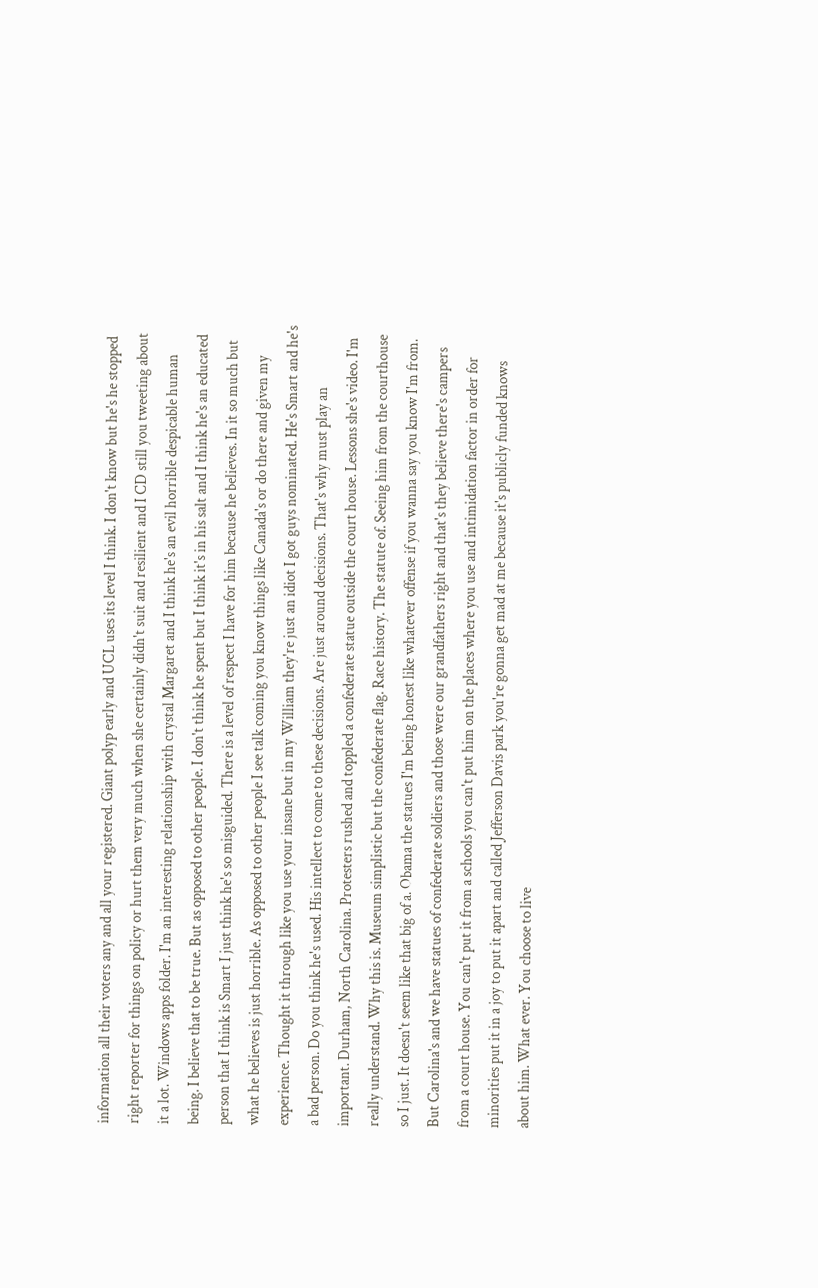information all their voters any and all your registered. Giant polyp early and UCL uses its level I think. I don't know but he's he stopped right reporter for things on policy or hurt them very much when she certainly didn't suit and resilient and I CD still you tweeting about it a lot. Windows apps folder. I'm an interesting relationship with crystal Margaret and I think he's an evil horrible despicable human being. I believe that to be true. But as opposed to other people. I don't think he spent but I think it's in his salt and I think he's an educated person that I think is Smart I just think he's so misguided. There is a level of respect I have for him because he believes. In it so much but what he believes is just horrible. As opposed to other people I see talk coming you know things like Canada's or do there and given my experience. Thought it through like you use your insane but in my William they're just an idiot I got guys nominated. He's Smart and he's a bad person. Do you think he's used. His intellect to come to these decisions. Are just around decisions. That's why must play an important. Durham, North Carolina. Protesters rushed and toppled a confederate statue outside the court house. Lessons she's video. I'm really understand. Why this is. Museum simplistic but the confederate flag. Race history. The statute of. Seeing him from the courthouse so I just. It doesn't seem like that big of a. Obama the statues I'm being honest like whatever offense if you wanna say you know I'm from. But Carolina's and we have statues of confederate soldiers and those were our grandfathers right and that's they believe there's campers from a court house. You can't put it from a schools you can't put him on the places where you use and intimidation factor in order for minorities put it in a joy to put it apart and called Jefferson Davis park you're gonna get mad at me because it's publicly funded knows about him. What ever. You choose to live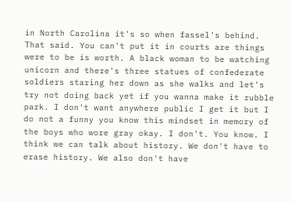in North Carolina it's so when fassel's behind. That said. You can't put it in courts are things were to be is worth. A black woman to be watching unicorn and there's three statues of confederate soldiers staring her down as she walks and let's try not doing back yet if you wanna make it rubble park. I don't want anywhere public I get it but I do not a funny you know this mindset in memory of the boys who wore gray okay. I don't. You know. I think we can talk about history. We don't have to erase history. We also don't have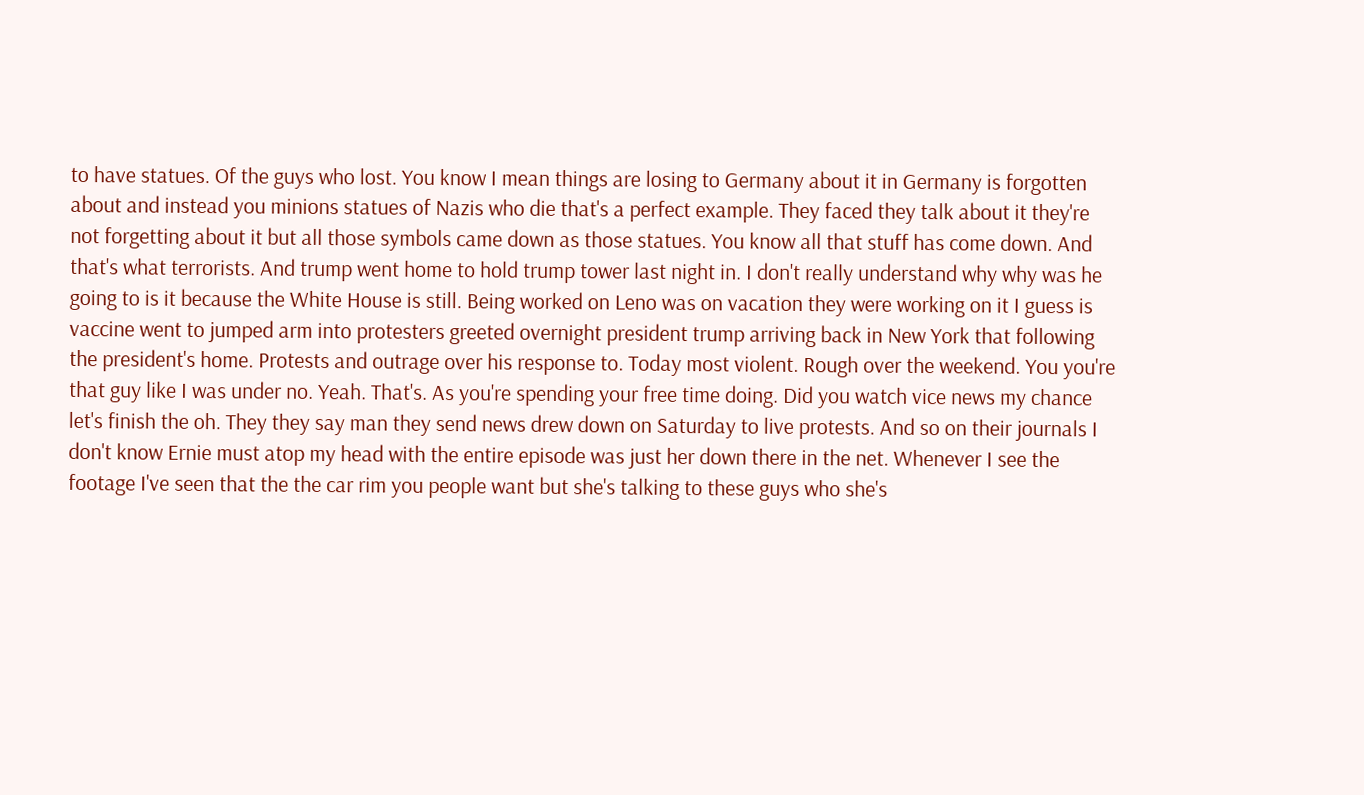to have statues. Of the guys who lost. You know I mean things are losing to Germany about it in Germany is forgotten about and instead you minions statues of Nazis who die that's a perfect example. They faced they talk about it they're not forgetting about it but all those symbols came down as those statues. You know all that stuff has come down. And that's what terrorists. And trump went home to hold trump tower last night in. I don't really understand why why was he going to is it because the White House is still. Being worked on Leno was on vacation they were working on it I guess is vaccine went to jumped arm into protesters greeted overnight president trump arriving back in New York that following the president's home. Protests and outrage over his response to. Today most violent. Rough over the weekend. You you're that guy like I was under no. Yeah. That's. As you're spending your free time doing. Did you watch vice news my chance let's finish the oh. They they say man they send news drew down on Saturday to live protests. And so on their journals I don't know Ernie must atop my head with the entire episode was just her down there in the net. Whenever I see the footage I've seen that the the car rim you people want but she's talking to these guys who she's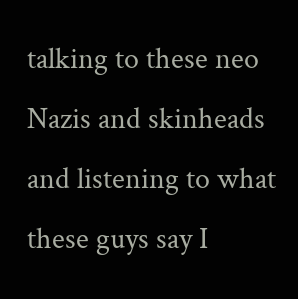talking to these neo Nazis and skinheads and listening to what these guys say I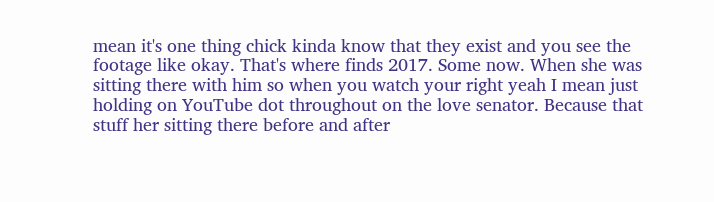mean it's one thing chick kinda know that they exist and you see the footage like okay. That's where finds 2017. Some now. When she was sitting there with him so when you watch your right yeah I mean just holding on YouTube dot throughout on the love senator. Because that stuff her sitting there before and after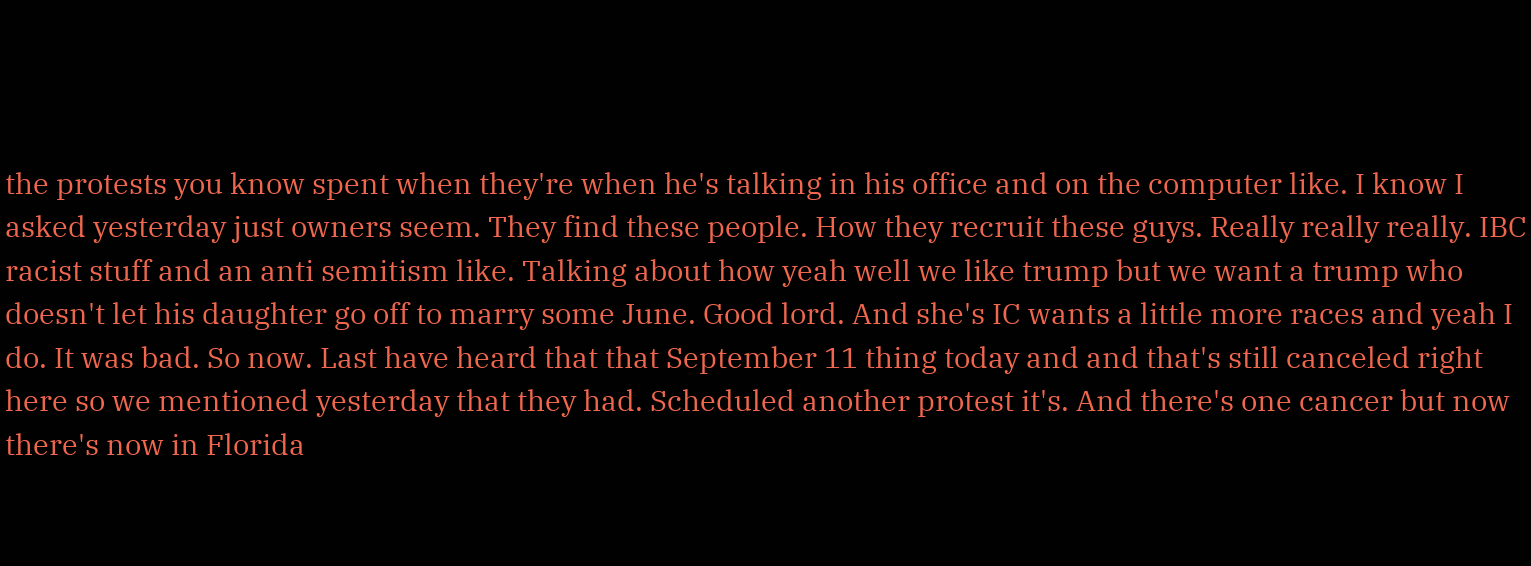the protests you know spent when they're when he's talking in his office and on the computer like. I know I asked yesterday just owners seem. They find these people. How they recruit these guys. Really really really. IBC racist stuff and an anti semitism like. Talking about how yeah well we like trump but we want a trump who doesn't let his daughter go off to marry some June. Good lord. And she's IC wants a little more races and yeah I do. It was bad. So now. Last have heard that that September 11 thing today and and that's still canceled right here so we mentioned yesterday that they had. Scheduled another protest it's. And there's one cancer but now there's now in Florida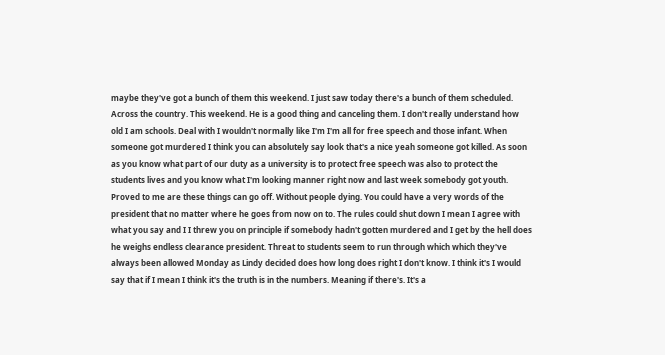maybe they've got a bunch of them this weekend. I just saw today there's a bunch of them scheduled. Across the country. This weekend. He is a good thing and canceling them. I don't really understand how old I am schools. Deal with I wouldn't normally like I'm I'm all for free speech and those infant. When someone got murdered I think you can absolutely say look that's a nice yeah someone got killed. As soon as you know what part of our duty as a university is to protect free speech was also to protect the students lives and you know what I'm looking manner right now and last week somebody got youth. Proved to me are these things can go off. Without people dying. You could have a very words of the president that no matter where he goes from now on to. The rules could shut down I mean I agree with what you say and I I threw you on principle if somebody hadn't gotten murdered and I get by the hell does he weighs endless clearance president. Threat to students seem to run through which which they've always been allowed Monday as Lindy decided does how long does right I don't know. I think it's I would say that if I mean I think it's the truth is in the numbers. Meaning if there's. It's a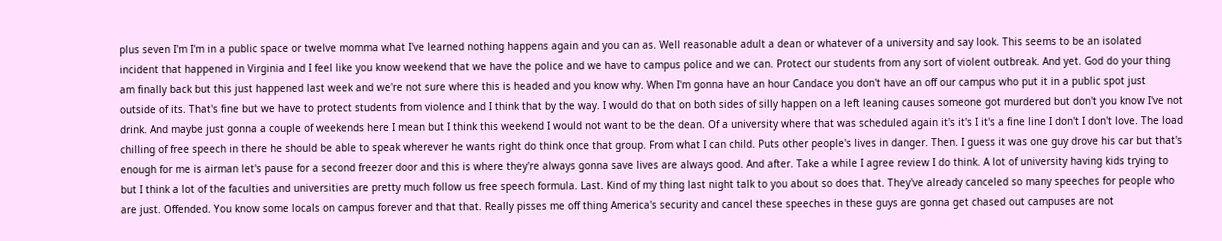plus seven I'm I'm in a public space or twelve momma what I've learned nothing happens again and you can as. Well reasonable adult a dean or whatever of a university and say look. This seems to be an isolated incident that happened in Virginia and I feel like you know weekend that we have the police and we have to campus police and we can. Protect our students from any sort of violent outbreak. And yet. God do your thing am finally back but this just happened last week and we're not sure where this is headed and you know why. When I'm gonna have an hour Candace you don't have an off our campus who put it in a public spot just outside of its. That's fine but we have to protect students from violence and I think that by the way. I would do that on both sides of silly happen on a left leaning causes someone got murdered but don't you know I've not drink. And maybe just gonna a couple of weekends here I mean but I think this weekend I would not want to be the dean. Of a university where that was scheduled again it's it's I it's a fine line I don't I don't love. The load chilling of free speech in there he should be able to speak wherever he wants right do think once that group. From what I can child. Puts other people's lives in danger. Then. I guess it was one guy drove his car but that's enough for me is airman let's pause for a second freezer door and this is where they're always gonna save lives are always good. And after. Take a while I agree review I do think. A lot of university having kids trying to but I think a lot of the faculties and universities are pretty much follow us free speech formula. Last. Kind of my thing last night talk to you about so does that. They've already canceled so many speeches for people who are just. Offended. You know some locals on campus forever and that that. Really pisses me off thing America's security and cancel these speeches in these guys are gonna get chased out campuses are not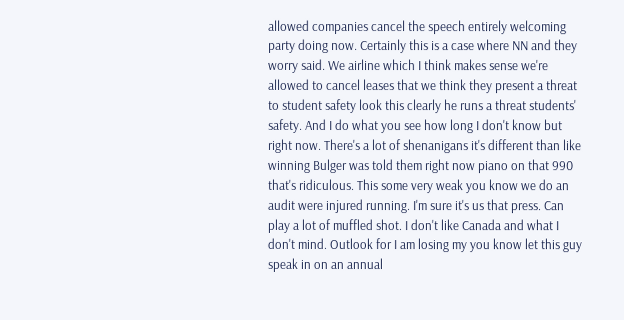allowed companies cancel the speech entirely welcoming party doing now. Certainly this is a case where NN and they worry said. We airline which I think makes sense we're allowed to cancel leases that we think they present a threat to student safety look this clearly he runs a threat students' safety. And I do what you see how long I don't know but right now. There's a lot of shenanigans it's different than like winning Bulger was told them right now piano on that 990 that's ridiculous. This some very weak you know we do an audit were injured running. I'm sure it's us that press. Can play a lot of muffled shot. I don't like Canada and what I don't mind. Outlook for I am losing my you know let this guy speak in on an annual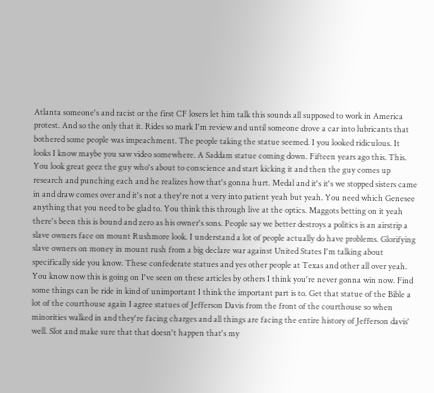Atlanta someone's and racist or the first CF losers let him talk this sounds all supposed to work in America protest. And so the only that it. Rides so mark I'm review and until someone drove a car into lubricants that bothered some people was impeachment. The people taking the statue seemed. I you looked ridiculous. It looks I know maybe you saw video somewhere. A Saddam statue coming down. Fifteen years ago this. This. You look great geez the guy who's about to conscience and start kicking it and then the guy comes up research and punching each and he realizes how that's gonna hurt. Medal and it's it's we stopped sisters came in and draw comes over and it's not a they're not a very into patient yeah but yeah. You need which Genesee anything that you need to be glad to. You think this through live at the optics. Maggots betting on it yeah there's been this is bound and zero as his owner's sons. People say we better destroys a politics is an airstrip a slave owners face on mount Rushmore look. I understand a lot of people actually do have problems. Glorifying slave owners on money in mount rush from a big declare war against United States I'm talking about specifically side you know. These confederate statues and yes other people at Texas and other all over yeah. You know now this is going on I've seen on these articles by others I think you're never gonna win now. Find some things can be ride in kind of unimportant I think the important part is to. Get that statue of the Bible a lot of the courthouse again I agree statues of Jefferson Davis from the front of the courthouse so when minorities walked in and they're facing charges and all things are facing the entire history of Jefferson davis' well. Slot and make sure that that doesn't happen that's my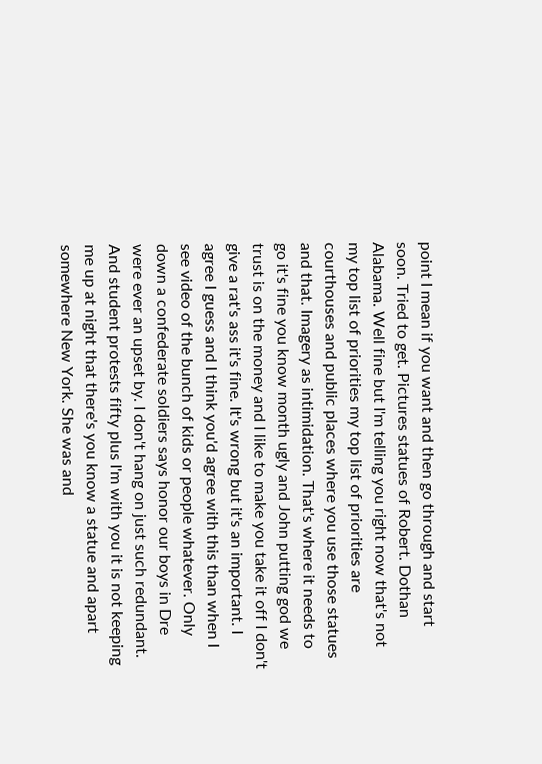point I mean if you want and then go through and start soon. Tried to get. Pictures statues of Robert. Dothan Alabama. Well fine but I'm telling you right now that's not my top list of priorities my top list of priorities are courthouses and public places where you use those statues and that. Imagery as intimidation. That's where it needs to go it's fine you know month ugly and John putting god we trust is on the money and I like to make you take it off I don't give a rat's ass it's fine. It's wrong but it's an important. I agree I guess and I think you'd agree with this than when I see video of the bunch of kids or people whatever. Only down a confederate soldiers says honor our boys in Dre were ever an upset by. I don't hang on just such redundant. And student protests fifty plus I'm with you it is not keeping me up at night that there's you know a statue and apart somewhere New York. She was and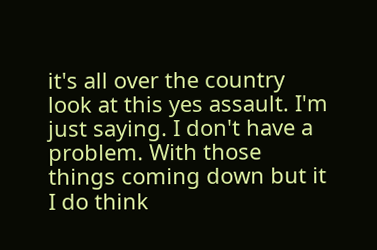it's all over the country look at this yes assault. I'm just saying. I don't have a problem. With those things coming down but it I do think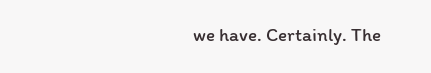we have. Certainly. The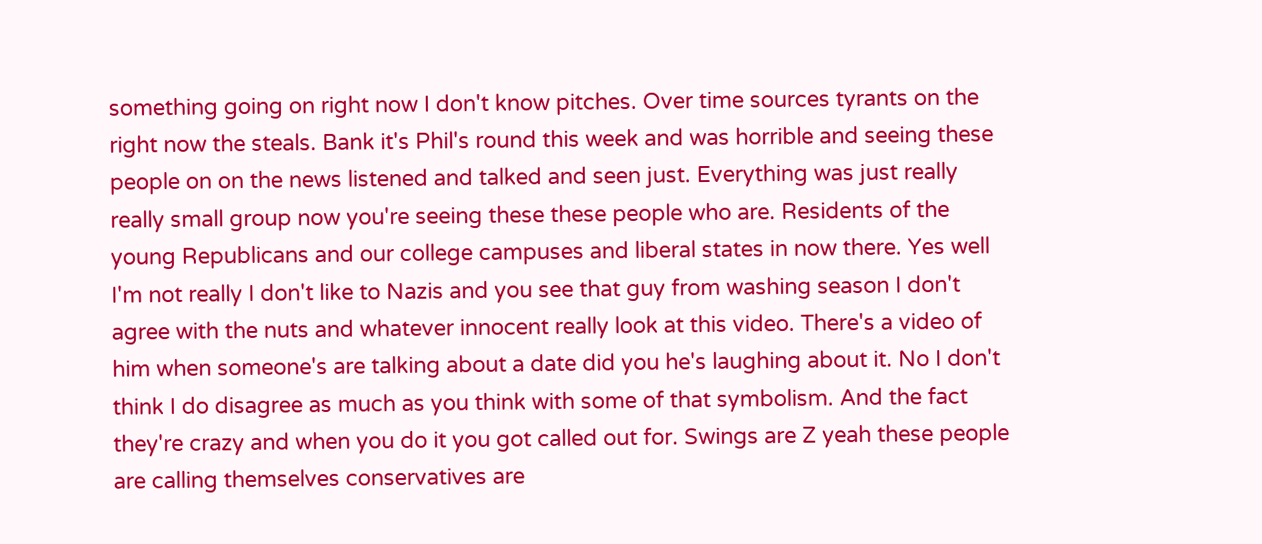something going on right now I don't know pitches. Over time sources tyrants on the right now the steals. Bank it's Phil's round this week and was horrible and seeing these people on on the news listened and talked and seen just. Everything was just really really small group now you're seeing these these people who are. Residents of the young Republicans and our college campuses and liberal states in now there. Yes well I'm not really I don't like to Nazis and you see that guy from washing season I don't agree with the nuts and whatever innocent really look at this video. There's a video of him when someone's are talking about a date did you he's laughing about it. No I don't think I do disagree as much as you think with some of that symbolism. And the fact they're crazy and when you do it you got called out for. Swings are Z yeah these people are calling themselves conservatives are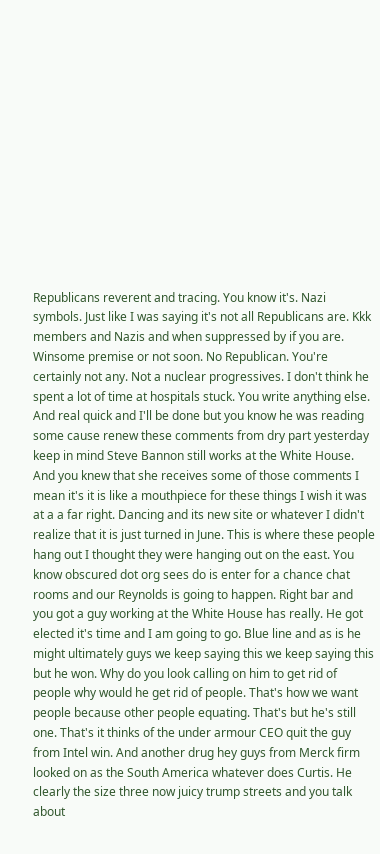Republicans reverent and tracing. You know it's. Nazi symbols. Just like I was saying it's not all Republicans are. Kkk members and Nazis and when suppressed by if you are. Winsome premise or not soon. No Republican. You're certainly not any. Not a nuclear progressives. I don't think he spent a lot of time at hospitals stuck. You write anything else. And real quick and I'll be done but you know he was reading some cause renew these comments from dry part yesterday keep in mind Steve Bannon still works at the White House. And you knew that she receives some of those comments I mean it's it is like a mouthpiece for these things I wish it was at a a far right. Dancing and its new site or whatever I didn't realize that it is just turned in June. This is where these people hang out I thought they were hanging out on the east. You know obscured dot org sees do is enter for a chance chat rooms and our Reynolds is going to happen. Right bar and you got a guy working at the White House has really. He got elected it's time and I am going to go. Blue line and as is he might ultimately guys we keep saying this we keep saying this but he won. Why do you look calling on him to get rid of people why would he get rid of people. That's how we want people because other people equating. That's but he's still one. That's it thinks of the under armour CEO quit the guy from Intel win. And another drug hey guys from Merck firm looked on as the South America whatever does Curtis. He clearly the size three now juicy trump streets and you talk about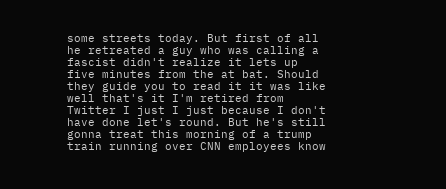some streets today. But first of all he retreated a guy who was calling a fascist didn't realize it lets up five minutes from the at bat. Should they guide you to read it it was like well that's it I'm retired from Twitter I just I just because I don't have done let's round. But he's still gonna treat this morning of a trump train running over CNN employees know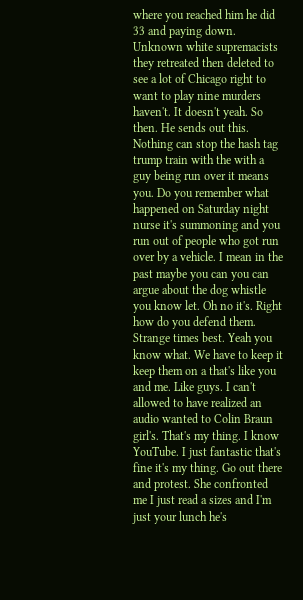where you reached him he did 33 and paying down. Unknown white supremacists they retreated then deleted to see a lot of Chicago right to want to play nine murders haven't. It doesn't yeah. So then. He sends out this. Nothing can stop the hash tag trump train with the with a guy being run over it means you. Do you remember what happened on Saturday night nurse it's summoning and you run out of people who got run over by a vehicle. I mean in the past maybe you can you can argue about the dog whistle you know let. Oh no it's. Right how do you defend them. Strange times best. Yeah you know what. We have to keep it keep them on a that's like you and me. Like guys. I can't allowed to have realized an audio wanted to Colin Braun girl's. That's my thing. I know YouTube. I just fantastic that's fine it's my thing. Go out there and protest. She confronted me I just read a sizes and I'm just your lunch he's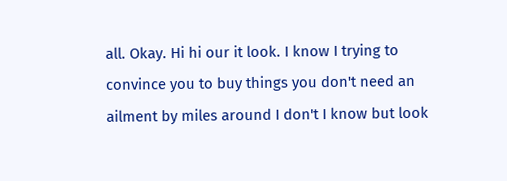all. Okay. Hi hi our it look. I know I trying to convince you to buy things you don't need an ailment by miles around I don't I know but look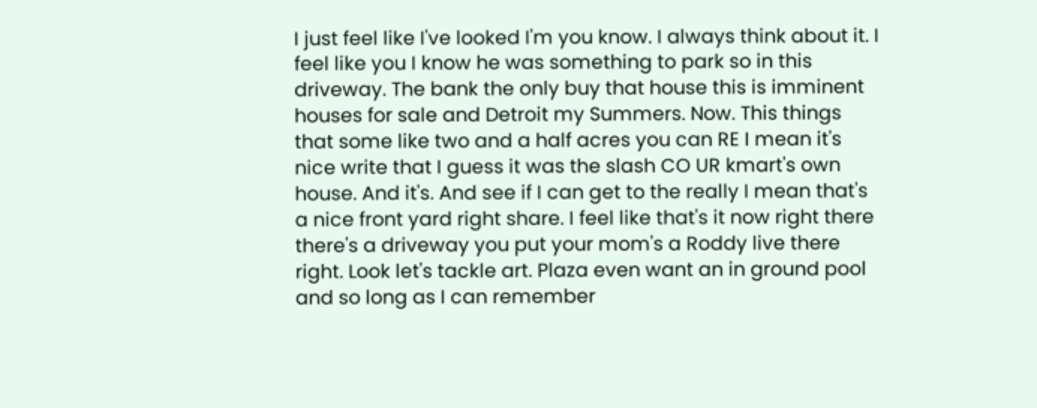I just feel like I've looked I'm you know. I always think about it. I feel like you I know he was something to park so in this driveway. The bank the only buy that house this is imminent houses for sale and Detroit my Summers. Now. This things that some like two and a half acres you can RE I mean it's nice write that I guess it was the slash CO UR kmart's own house. And it's. And see if I can get to the really I mean that's a nice front yard right share. I feel like that's it now right there there's a driveway you put your mom's a Roddy live there right. Look let's tackle art. Plaza even want an in ground pool and so long as I can remember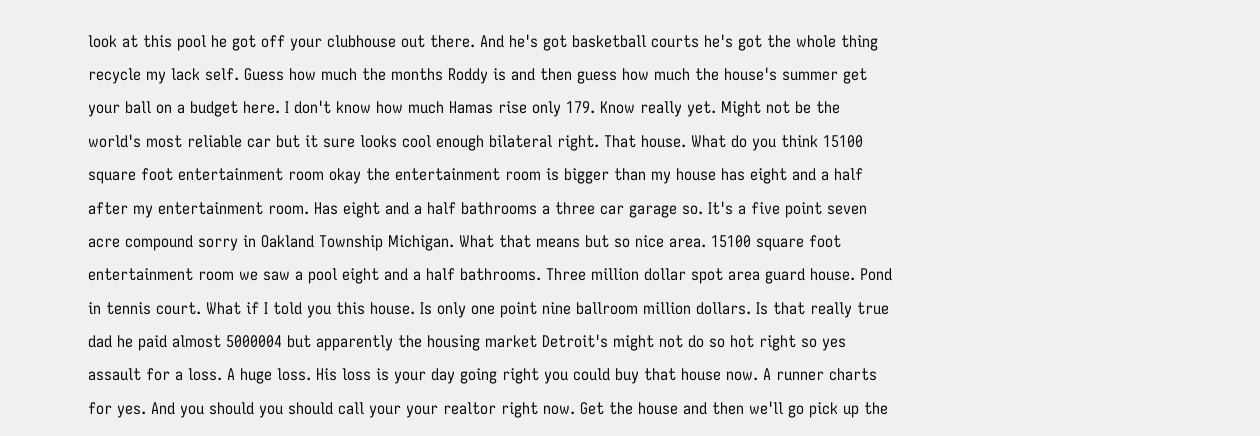look at this pool he got off your clubhouse out there. And he's got basketball courts he's got the whole thing recycle my lack self. Guess how much the months Roddy is and then guess how much the house's summer get your ball on a budget here. I don't know how much Hamas rise only 179. Know really yet. Might not be the world's most reliable car but it sure looks cool enough bilateral right. That house. What do you think 15100 square foot entertainment room okay the entertainment room is bigger than my house has eight and a half after my entertainment room. Has eight and a half bathrooms a three car garage so. It's a five point seven acre compound sorry in Oakland Township Michigan. What that means but so nice area. 15100 square foot entertainment room we saw a pool eight and a half bathrooms. Three million dollar spot area guard house. Pond in tennis court. What if I told you this house. Is only one point nine ballroom million dollars. Is that really true dad he paid almost 5000004 but apparently the housing market Detroit's might not do so hot right so yes assault for a loss. A huge loss. His loss is your day going right you could buy that house now. A runner charts for yes. And you should you should call your your realtor right now. Get the house and then we'll go pick up the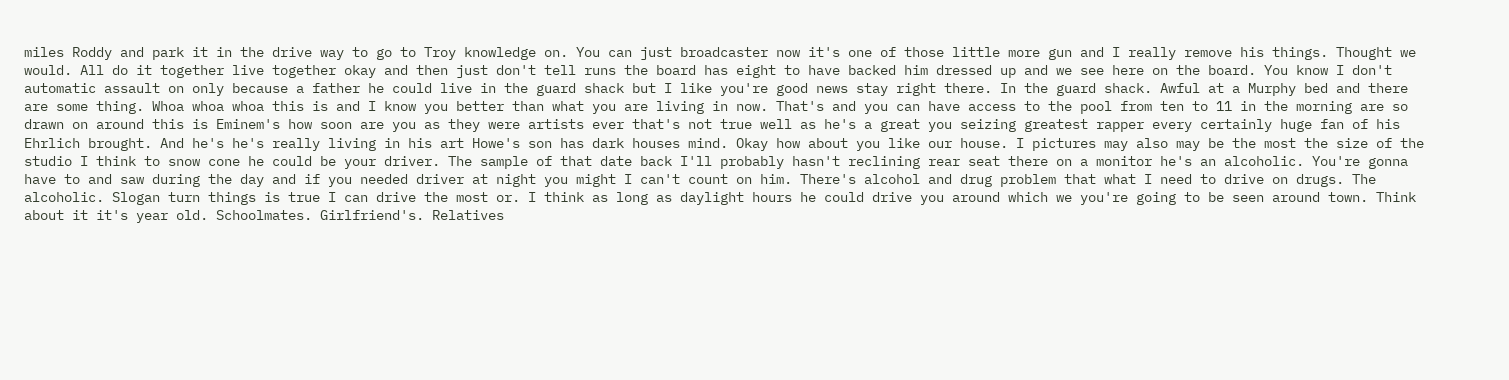miles Roddy and park it in the drive way to go to Troy knowledge on. You can just broadcaster now it's one of those little more gun and I really remove his things. Thought we would. All do it together live together okay and then just don't tell runs the board has eight to have backed him dressed up and we see here on the board. You know I don't automatic assault on only because a father he could live in the guard shack but I like you're good news stay right there. In the guard shack. Awful at a Murphy bed and there are some thing. Whoa whoa whoa this is and I know you better than what you are living in now. That's and you can have access to the pool from ten to 11 in the morning are so drawn on around this is Eminem's how soon are you as they were artists ever that's not true well as he's a great you seizing greatest rapper every certainly huge fan of his Ehrlich brought. And he's he's really living in his art Howe's son has dark houses mind. Okay how about you like our house. I pictures may also may be the most the size of the studio I think to snow cone he could be your driver. The sample of that date back I'll probably hasn't reclining rear seat there on a monitor he's an alcoholic. You're gonna have to and saw during the day and if you needed driver at night you might I can't count on him. There's alcohol and drug problem that what I need to drive on drugs. The alcoholic. Slogan turn things is true I can drive the most or. I think as long as daylight hours he could drive you around which we you're going to be seen around town. Think about it it's year old. Schoolmates. Girlfriend's. Relatives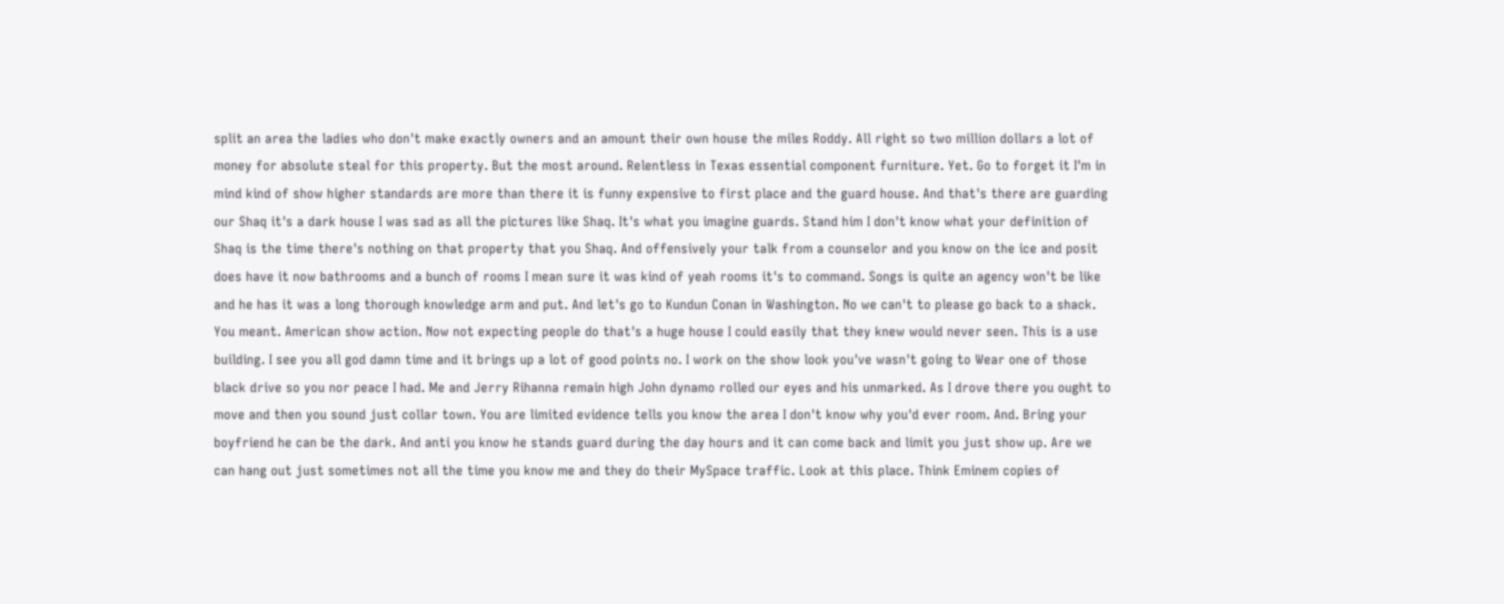split an area the ladies who don't make exactly owners and an amount their own house the miles Roddy. All right so two million dollars a lot of money for absolute steal for this property. But the most around. Relentless in Texas essential component furniture. Yet. Go to forget it I'm in mind kind of show higher standards are more than there it is funny expensive to first place and the guard house. And that's there are guarding our Shaq it's a dark house I was sad as all the pictures like Shaq. It's what you imagine guards. Stand him I don't know what your definition of Shaq is the time there's nothing on that property that you Shaq. And offensively your talk from a counselor and you know on the ice and posit does have it now bathrooms and a bunch of rooms I mean sure it was kind of yeah rooms it's to command. Songs is quite an agency won't be like and he has it was a long thorough knowledge arm and put. And let's go to Kundun Conan in Washington. No we can't to please go back to a shack. You meant. American show action. Now not expecting people do that's a huge house I could easily that they knew would never seen. This is a use building. I see you all god damn time and it brings up a lot of good points no. I work on the show look you've wasn't going to Wear one of those black drive so you nor peace I had. Me and Jerry Rihanna remain high John dynamo rolled our eyes and his unmarked. As I drove there you ought to move and then you sound just collar town. You are limited evidence tells you know the area I don't know why you'd ever room. And. Bring your boyfriend he can be the dark. And anti you know he stands guard during the day hours and it can come back and limit you just show up. Are we can hang out just sometimes not all the time you know me and they do their MySpace traffic. Look at this place. Think Eminem copies of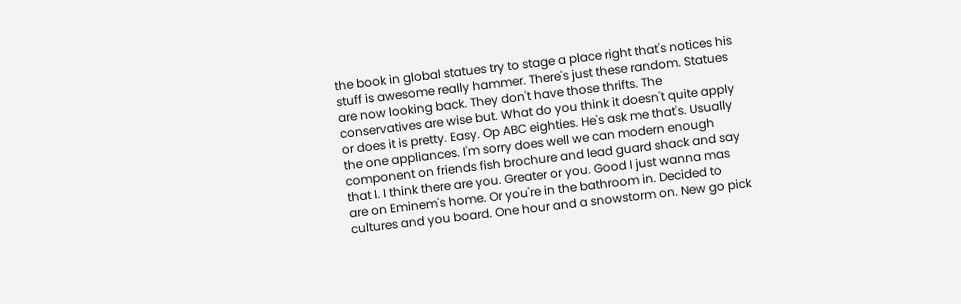the book in global statues try to stage a place right that's notices his stuff is awesome really hammer. There's just these random. Statues are now looking back. They don't have those thrifts. The conservatives are wise but. What do you think it doesn't quite apply or does it is pretty. Easy. Op ABC eighties. He's ask me that's. Usually the one appliances. I'm sorry does well we can modern enough component on friends fish brochure and lead guard shack and say that I. I think there are you. Greater or you. Good I just wanna mas are on Eminem's home. Or you're in the bathroom in. Decided to cultures and you board. One hour and a snowstorm on. New go pick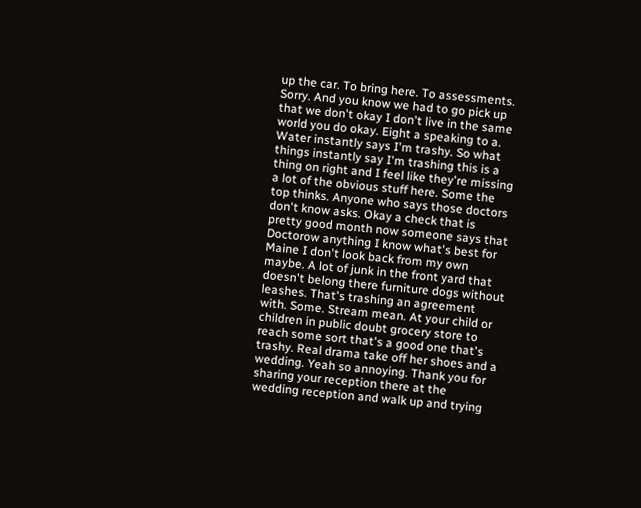up the car. To bring here. To assessments. Sorry. And you know we had to go pick up that we don't okay I don't live in the same world you do okay. Eight a speaking to a. Water instantly says I'm trashy. So what things instantly say I'm trashing this is a thing on right and I feel like they're missing a lot of the obvious stuff here. Some the top thinks. Anyone who says those doctors don't know asks. Okay a check that is pretty good month now someone says that Doctorow anything I know what's best for Maine I don't look back from my own maybe. A lot of junk in the front yard that doesn't belong there furniture dogs without leashes. That's trashing an agreement with. Some. Stream mean. At your child or children in public doubt grocery store to reach some sort that's a good one that's trashy. Real drama take off her shoes and a wedding. Yeah so annoying. Thank you for sharing your reception there at the wedding reception and walk up and trying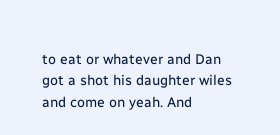to eat or whatever and Dan got a shot his daughter wiles and come on yeah. And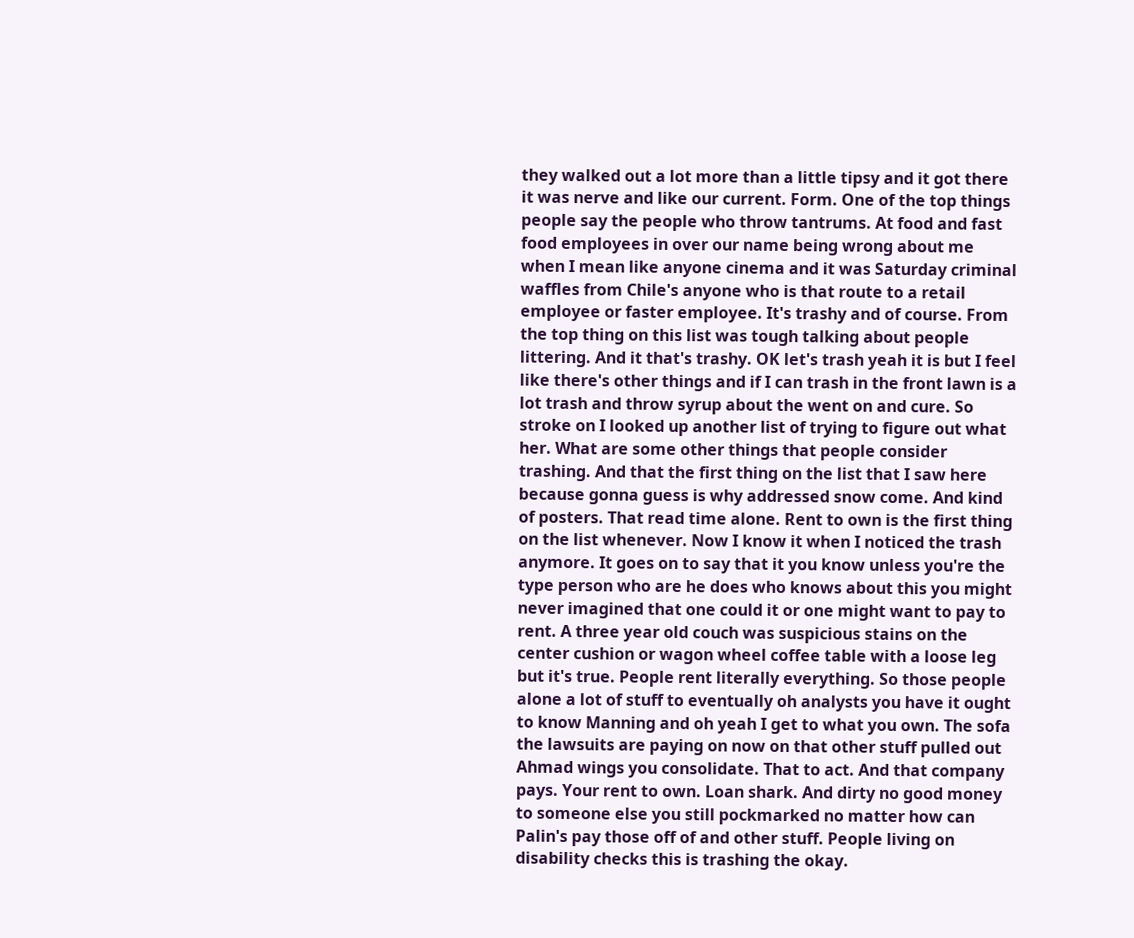they walked out a lot more than a little tipsy and it got there it was nerve and like our current. Form. One of the top things people say the people who throw tantrums. At food and fast food employees in over our name being wrong about me when I mean like anyone cinema and it was Saturday criminal waffles from Chile's anyone who is that route to a retail employee or faster employee. It's trashy and of course. From the top thing on this list was tough talking about people littering. And it that's trashy. OK let's trash yeah it is but I feel like there's other things and if I can trash in the front lawn is a lot trash and throw syrup about the went on and cure. So stroke on I looked up another list of trying to figure out what her. What are some other things that people consider trashing. And that the first thing on the list that I saw here because gonna guess is why addressed snow come. And kind of posters. That read time alone. Rent to own is the first thing on the list whenever. Now I know it when I noticed the trash anymore. It goes on to say that it you know unless you're the type person who are he does who knows about this you might never imagined that one could it or one might want to pay to rent. A three year old couch was suspicious stains on the center cushion or wagon wheel coffee table with a loose leg but it's true. People rent literally everything. So those people alone a lot of stuff to eventually oh analysts you have it ought to know Manning and oh yeah I get to what you own. The sofa the lawsuits are paying on now on that other stuff pulled out Ahmad wings you consolidate. That to act. And that company pays. Your rent to own. Loan shark. And dirty no good money to someone else you still pockmarked no matter how can Palin's pay those off of and other stuff. People living on disability checks this is trashing the okay.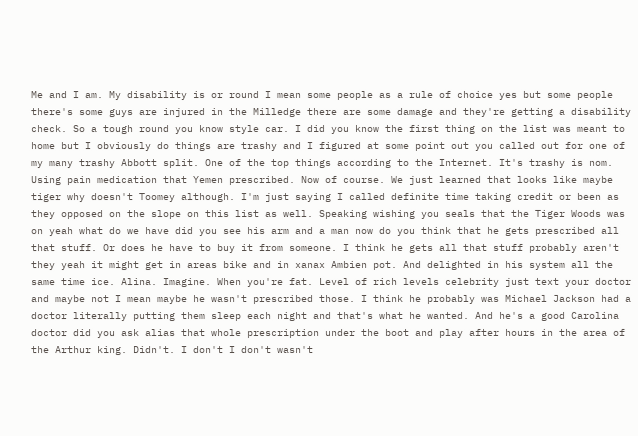Me and I am. My disability is or round I mean some people as a rule of choice yes but some people there's some guys are injured in the Milledge there are some damage and they're getting a disability check. So a tough round you know style car. I did you know the first thing on the list was meant to home but I obviously do things are trashy and I figured at some point out you called out for one of my many trashy Abbott split. One of the top things according to the Internet. It's trashy is nom. Using pain medication that Yemen prescribed. Now of course. We just learned that looks like maybe tiger why doesn't Toomey although. I'm just saying I called definite time taking credit or been as they opposed on the slope on this list as well. Speaking wishing you seals that the Tiger Woods was on yeah what do we have did you see his arm and a man now do you think that he gets prescribed all that stuff. Or does he have to buy it from someone. I think he gets all that stuff probably aren't they yeah it might get in areas bike and in xanax Ambien pot. And delighted in his system all the same time ice. Alina. Imagine. When you're fat. Level of rich levels celebrity just text your doctor and maybe not I mean maybe he wasn't prescribed those. I think he probably was Michael Jackson had a doctor literally putting them sleep each night and that's what he wanted. And he's a good Carolina doctor did you ask alias that whole prescription under the boot and play after hours in the area of the Arthur king. Didn't. I don't I don't wasn't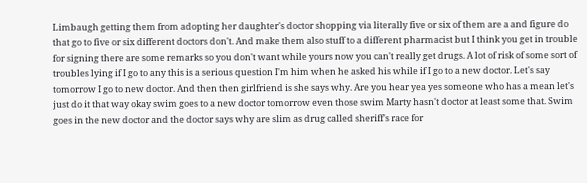Limbaugh getting them from adopting her daughter's doctor shopping via literally five or six of them are a and figure do that go to five or six different doctors don't. And make them also stuff to a different pharmacist but I think you get in trouble for signing there are some remarks so you don't want while yours now you can't really get drugs. A lot of risk of some sort of troubles lying if I go to any this is a serious question I'm him when he asked his while if I go to a new doctor. Let's say tomorrow I go to new doctor. And then then girlfriend is she says why. Are you hear yea yes someone who has a mean let's just do it that way okay swim goes to a new doctor tomorrow even those swim Marty hasn't doctor at least some that. Swim goes in the new doctor and the doctor says why are slim as drug called sheriff's race for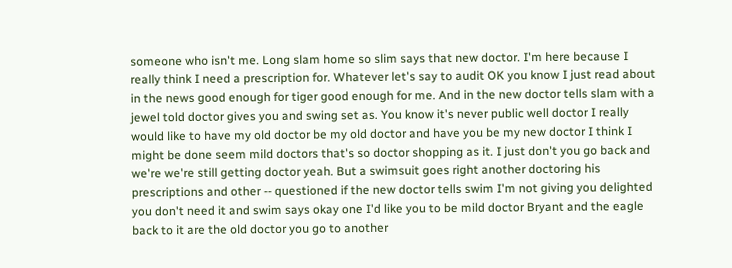someone who isn't me. Long slam home so slim says that new doctor. I'm here because I really think I need a prescription for. Whatever let's say to audit OK you know I just read about in the news good enough for tiger good enough for me. And in the new doctor tells slam with a jewel told doctor gives you and swing set as. You know it's never public well doctor I really would like to have my old doctor be my old doctor and have you be my new doctor I think I might be done seem mild doctors that's so doctor shopping as it. I just don't you go back and we're we're still getting doctor yeah. But a swimsuit goes right another doctoring his prescriptions and other -- questioned if the new doctor tells swim I'm not giving you delighted you don't need it and swim says okay one I'd like you to be mild doctor Bryant and the eagle back to it are the old doctor you go to another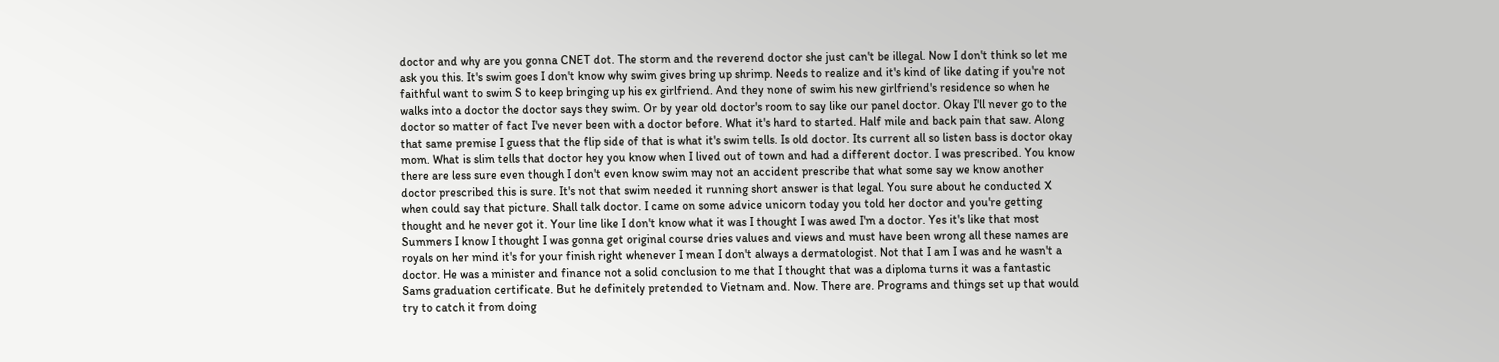doctor and why are you gonna CNET dot. The storm and the reverend doctor she just can't be illegal. Now I don't think so let me ask you this. It's swim goes I don't know why swim gives bring up shrimp. Needs to realize and it's kind of like dating if you're not faithful want to swim S to keep bringing up his ex girlfriend. And they none of swim his new girlfriend's residence so when he walks into a doctor the doctor says they swim. Or by year old doctor's room to say like our panel doctor. Okay I'll never go to the doctor so matter of fact I've never been with a doctor before. What it's hard to started. Half mile and back pain that saw. Along that same premise I guess that the flip side of that is what it's swim tells. Is old doctor. Its current all so listen bass is doctor okay mom. What is slim tells that doctor hey you know when I lived out of town and had a different doctor. I was prescribed. You know there are less sure even though I don't even know swim may not an accident prescribe that what some say we know another doctor prescribed this is sure. It's not that swim needed it running short answer is that legal. You sure about he conducted X when could say that picture. Shall talk doctor. I came on some advice unicorn today you told her doctor and you're getting thought and he never got it. Your line like I don't know what it was I thought I was awed I'm a doctor. Yes it's like that most Summers I know I thought I was gonna get original course dries values and views and must have been wrong all these names are royals on her mind it's for your finish right whenever I mean I don't always a dermatologist. Not that I am I was and he wasn't a doctor. He was a minister and finance not a solid conclusion to me that I thought that was a diploma turns it was a fantastic Sams graduation certificate. But he definitely pretended to Vietnam and. Now. There are. Programs and things set up that would try to catch it from doing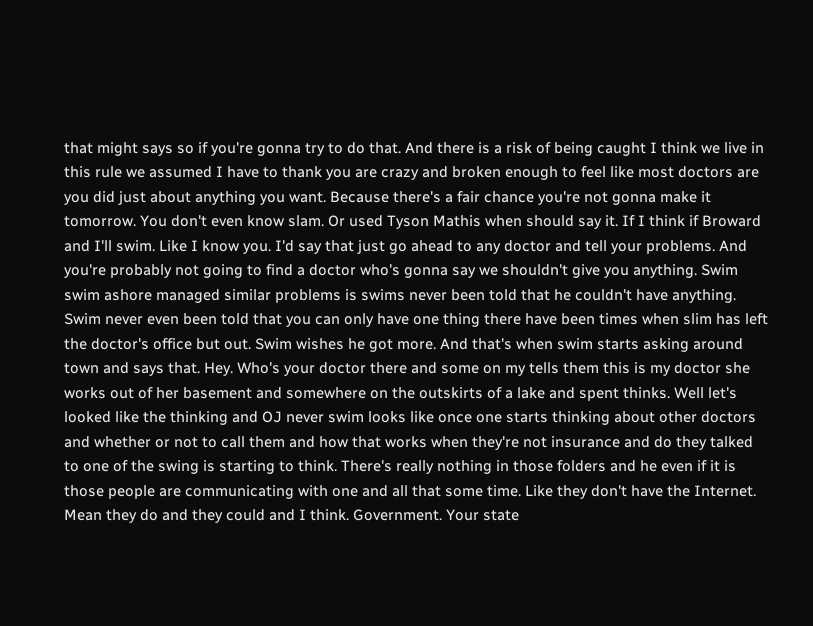that might says so if you're gonna try to do that. And there is a risk of being caught I think we live in this rule we assumed I have to thank you are crazy and broken enough to feel like most doctors are you did just about anything you want. Because there's a fair chance you're not gonna make it tomorrow. You don't even know slam. Or used Tyson Mathis when should say it. If I think if Broward and I'll swim. Like I know you. I'd say that just go ahead to any doctor and tell your problems. And you're probably not going to find a doctor who's gonna say we shouldn't give you anything. Swim swim ashore managed similar problems is swims never been told that he couldn't have anything. Swim never even been told that you can only have one thing there have been times when slim has left the doctor's office but out. Swim wishes he got more. And that's when swim starts asking around town and says that. Hey. Who's your doctor there and some on my tells them this is my doctor she works out of her basement and somewhere on the outskirts of a lake and spent thinks. Well let's looked like the thinking and OJ never swim looks like once one starts thinking about other doctors and whether or not to call them and how that works when they're not insurance and do they talked to one of the swing is starting to think. There's really nothing in those folders and he even if it is those people are communicating with one and all that some time. Like they don't have the Internet. Mean they do and they could and I think. Government. Your state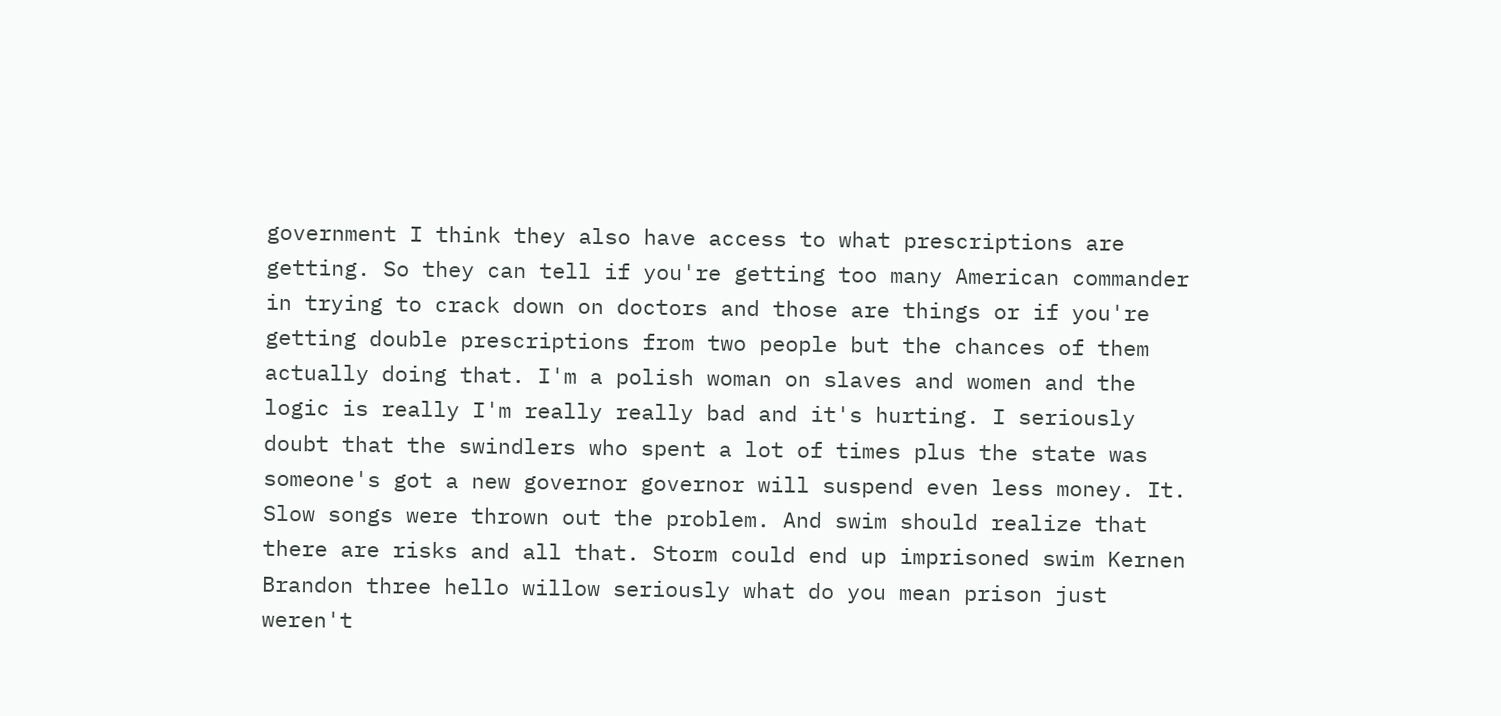government I think they also have access to what prescriptions are getting. So they can tell if you're getting too many American commander in trying to crack down on doctors and those are things or if you're getting double prescriptions from two people but the chances of them actually doing that. I'm a polish woman on slaves and women and the logic is really I'm really really bad and it's hurting. I seriously doubt that the swindlers who spent a lot of times plus the state was someone's got a new governor governor will suspend even less money. It. Slow songs were thrown out the problem. And swim should realize that there are risks and all that. Storm could end up imprisoned swim Kernen Brandon three hello willow seriously what do you mean prison just weren't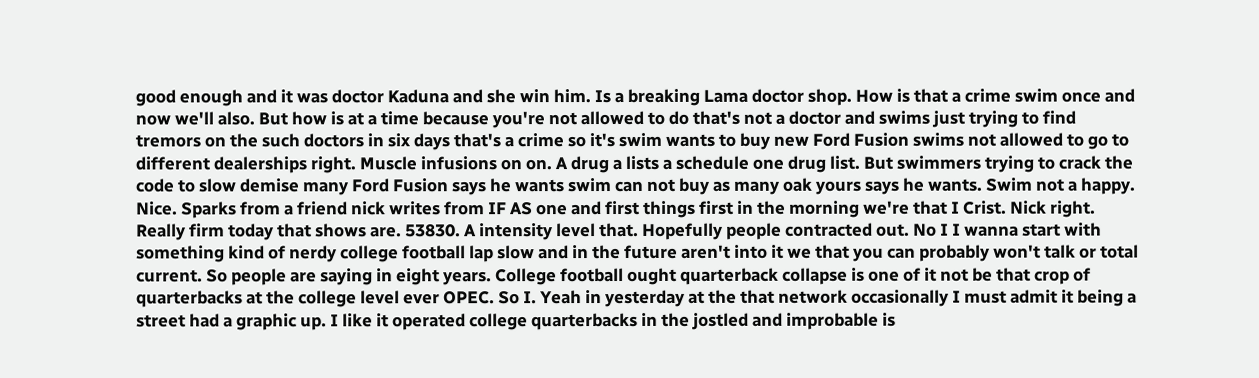good enough and it was doctor Kaduna and she win him. Is a breaking Lama doctor shop. How is that a crime swim once and now we'll also. But how is at a time because you're not allowed to do that's not a doctor and swims just trying to find tremors on the such doctors in six days that's a crime so it's swim wants to buy new Ford Fusion swims not allowed to go to different dealerships right. Muscle infusions on on. A drug a lists a schedule one drug list. But swimmers trying to crack the code to slow demise many Ford Fusion says he wants swim can not buy as many oak yours says he wants. Swim not a happy. Nice. Sparks from a friend nick writes from IF AS one and first things first in the morning we're that I Crist. Nick right. Really firm today that shows are. 53830. A intensity level that. Hopefully people contracted out. No I I wanna start with something kind of nerdy college football lap slow and in the future aren't into it we that you can probably won't talk or total current. So people are saying in eight years. College football ought quarterback collapse is one of it not be that crop of quarterbacks at the college level ever OPEC. So I. Yeah in yesterday at the that network occasionally I must admit it being a street had a graphic up. I like it operated college quarterbacks in the jostled and improbable is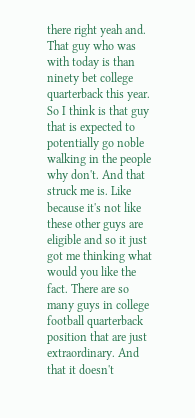there right yeah and. That guy who was with today is than ninety bet college quarterback this year. So I think is that guy that is expected to potentially go noble walking in the people why don't. And that struck me is. Like because it's not like these other guys are eligible and so it just got me thinking what would you like the fact. There are so many guys in college football quarterback position that are just extraordinary. And that it doesn't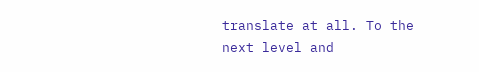translate at all. To the next level and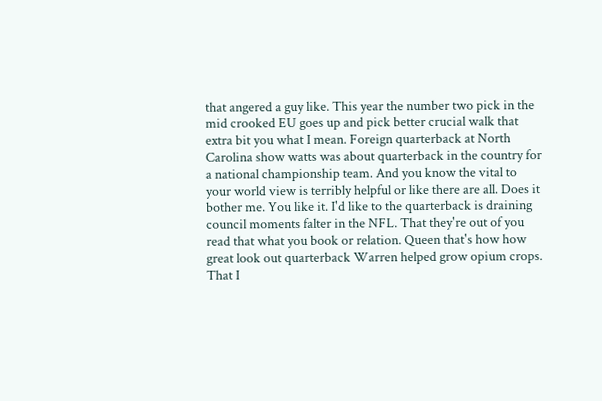that angered a guy like. This year the number two pick in the mid crooked EU goes up and pick better crucial walk that extra bit you what I mean. Foreign quarterback at North Carolina show watts was about quarterback in the country for a national championship team. And you know the vital to your world view is terribly helpful or like there are all. Does it bother me. You like it. I'd like to the quarterback is draining council moments falter in the NFL. That they're out of you read that what you book or relation. Queen that's how how great look out quarterback Warren helped grow opium crops. That I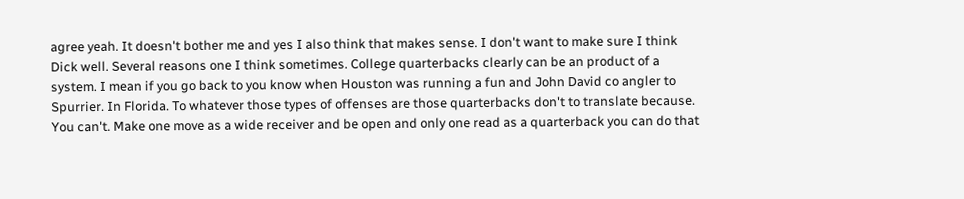agree yeah. It doesn't bother me and yes I also think that makes sense. I don't want to make sure I think Dick well. Several reasons one I think sometimes. College quarterbacks clearly can be an product of a system. I mean if you go back to you know when Houston was running a fun and John David co angler to Spurrier. In Florida. To whatever those types of offenses are those quarterbacks don't to translate because. You can't. Make one move as a wide receiver and be open and only one read as a quarterback you can do that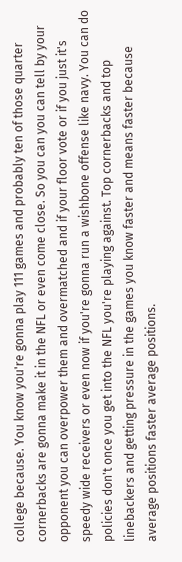college because. You know you're gonna play 111 games and probably ten of those quarter cornerbacks are gonna make it in the NFL or even come close. So you can you can tell by your opponent you can overpower them and overmatched and if your floor vote or if you just it's speedy wide receivers or even now if you're gonna run a wishbone offense like navy. You can do policies don't once you get into the NFL you're playing against. Top cornerbacks and top linebackers and getting pressure in the games you know faster and means faster because average positions faster average positions.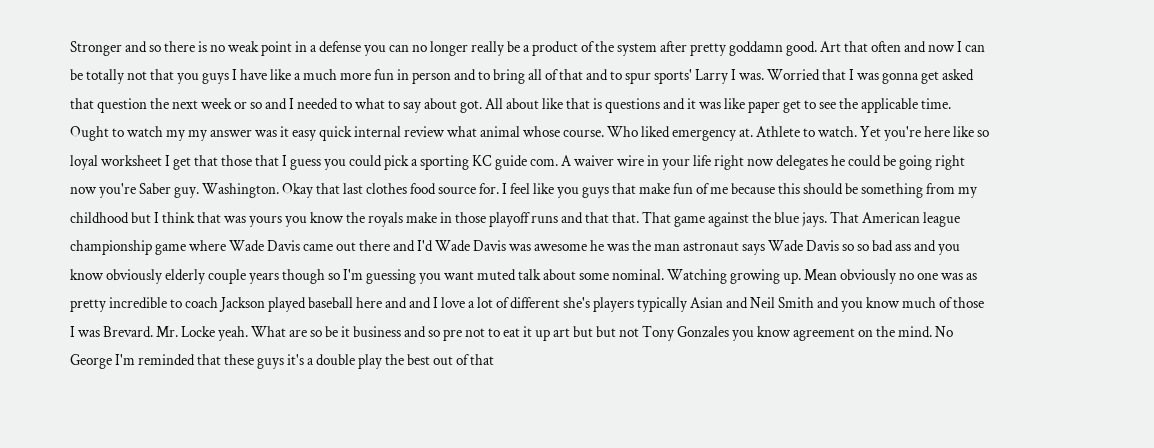Stronger and so there is no weak point in a defense you can no longer really be a product of the system after pretty goddamn good. Art that often and now I can be totally not that you guys I have like a much more fun in person and to bring all of that and to spur sports' Larry I was. Worried that I was gonna get asked that question the next week or so and I needed to what to say about got. All about like that is questions and it was like paper get to see the applicable time. Ought to watch my my answer was it easy quick internal review what animal whose course. Who liked emergency at. Athlete to watch. Yet you're here like so loyal worksheet I get that those that I guess you could pick a sporting KC guide com. A waiver wire in your life right now delegates he could be going right now you're Saber guy. Washington. Okay that last clothes food source for. I feel like you guys that make fun of me because this should be something from my childhood but I think that was yours you know the royals make in those playoff runs and that that. That game against the blue jays. That American league championship game where Wade Davis came out there and I'd Wade Davis was awesome he was the man astronaut says Wade Davis so so bad ass and you know obviously elderly couple years though so I'm guessing you want muted talk about some nominal. Watching growing up. Mean obviously no one was as pretty incredible to coach Jackson played baseball here and and I love a lot of different she's players typically Asian and Neil Smith and you know much of those I was Brevard. Mr. Locke yeah. What are so be it business and so pre not to eat it up art but but not Tony Gonzales you know agreement on the mind. No George I'm reminded that these guys it's a double play the best out of that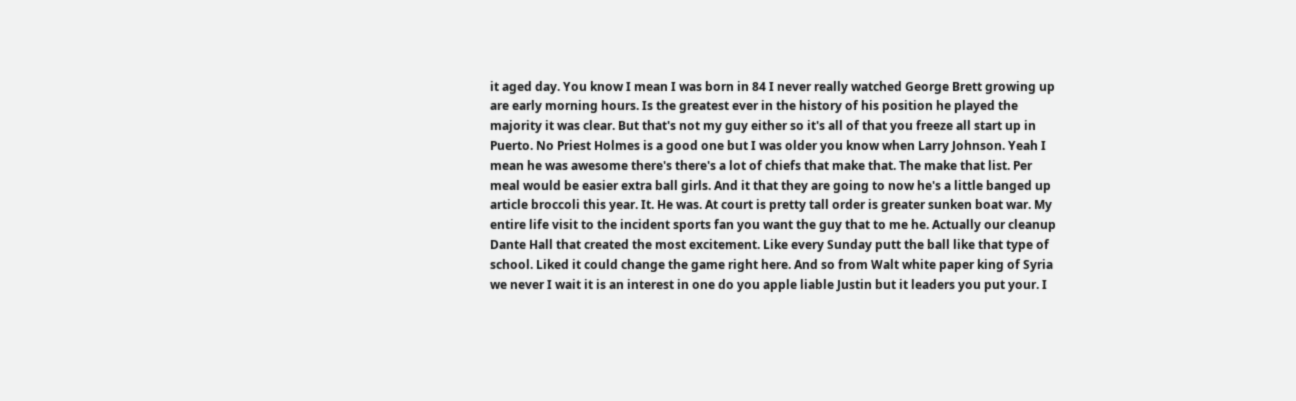it aged day. You know I mean I was born in 84 I never really watched George Brett growing up are early morning hours. Is the greatest ever in the history of his position he played the majority it was clear. But that's not my guy either so it's all of that you freeze all start up in Puerto. No Priest Holmes is a good one but I was older you know when Larry Johnson. Yeah I mean he was awesome there's there's a lot of chiefs that make that. The make that list. Per meal would be easier extra ball girls. And it that they are going to now he's a little banged up article broccoli this year. It. He was. At court is pretty tall order is greater sunken boat war. My entire life visit to the incident sports fan you want the guy that to me he. Actually our cleanup Dante Hall that created the most excitement. Like every Sunday putt the ball like that type of school. Liked it could change the game right here. And so from Walt white paper king of Syria we never I wait it is an interest in one do you apple liable Justin but it leaders you put your. I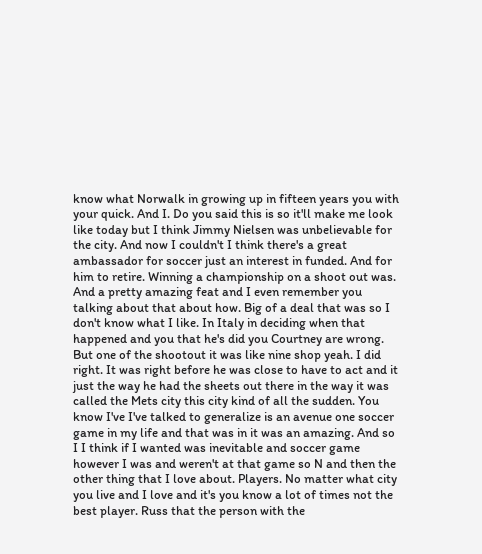know what Norwalk in growing up in fifteen years you with your quick. And I. Do you said this is so it'll make me look like today but I think Jimmy Nielsen was unbelievable for the city. And now I couldn't I think there's a great ambassador for soccer just an interest in funded. And for him to retire. Winning a championship on a shoot out was. And a pretty amazing feat and I even remember you talking about that about how. Big of a deal that was so I don't know what I like. In Italy in deciding when that happened and you that he's did you Courtney are wrong. But one of the shootout it was like nine shop yeah. I did right. It was right before he was close to have to act and it just the way he had the sheets out there in the way it was called the Mets city this city kind of all the sudden. You know I've I've talked to generalize is an avenue one soccer game in my life and that was in it was an amazing. And so I I think if I wanted was inevitable and soccer game however I was and weren't at that game so N and then the other thing that I love about. Players. No matter what city you live and I love and it's you know a lot of times not the best player. Russ that the person with the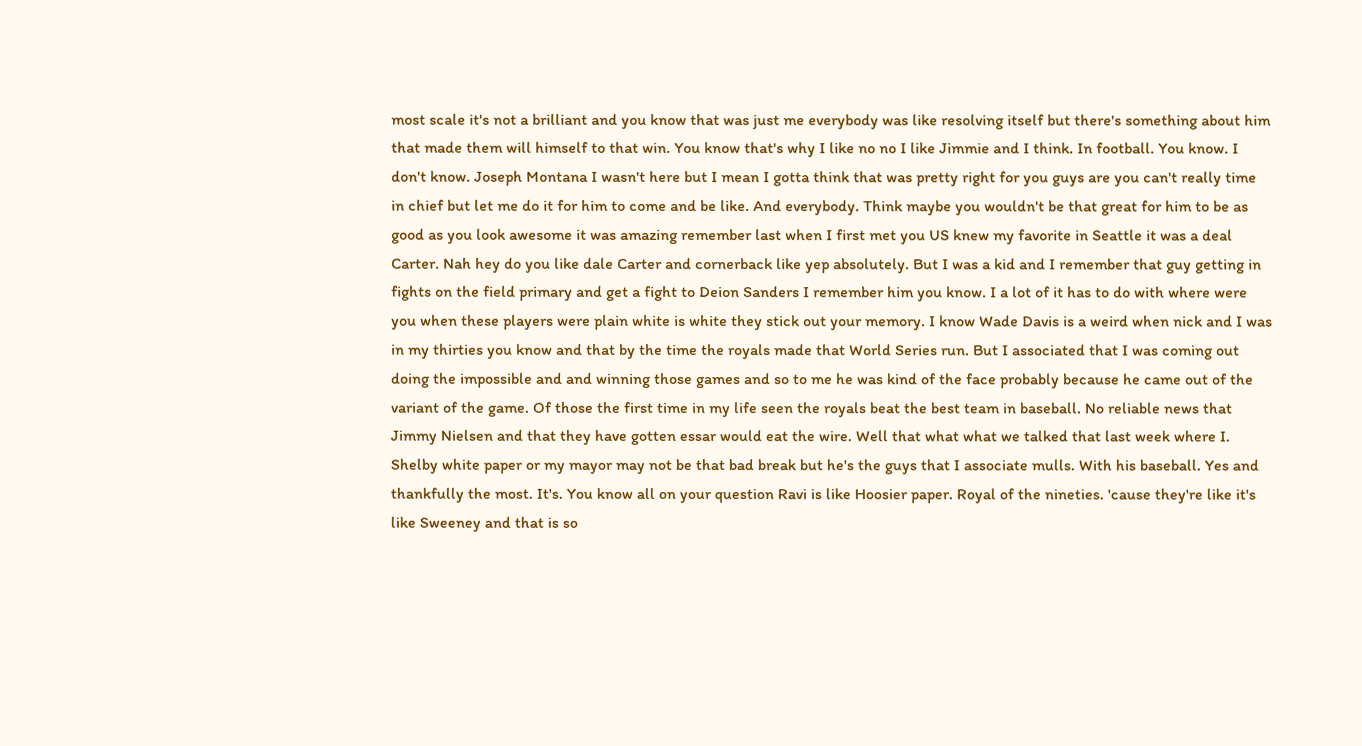most scale it's not a brilliant and you know that was just me everybody was like resolving itself but there's something about him that made them will himself to that win. You know that's why I like no no I like Jimmie and I think. In football. You know. I don't know. Joseph Montana I wasn't here but I mean I gotta think that was pretty right for you guys are you can't really time in chief but let me do it for him to come and be like. And everybody. Think maybe you wouldn't be that great for him to be as good as you look awesome it was amazing remember last when I first met you US knew my favorite in Seattle it was a deal Carter. Nah hey do you like dale Carter and cornerback like yep absolutely. But I was a kid and I remember that guy getting in fights on the field primary and get a fight to Deion Sanders I remember him you know. I a lot of it has to do with where were you when these players were plain white is white they stick out your memory. I know Wade Davis is a weird when nick and I was in my thirties you know and that by the time the royals made that World Series run. But I associated that I was coming out doing the impossible and and winning those games and so to me he was kind of the face probably because he came out of the variant of the game. Of those the first time in my life seen the royals beat the best team in baseball. No reliable news that Jimmy Nielsen and that they have gotten essar would eat the wire. Well that what what we talked that last week where I. Shelby white paper or my mayor may not be that bad break but he's the guys that I associate mulls. With his baseball. Yes and thankfully the most. It's. You know all on your question Ravi is like Hoosier paper. Royal of the nineties. 'cause they're like it's like Sweeney and that is so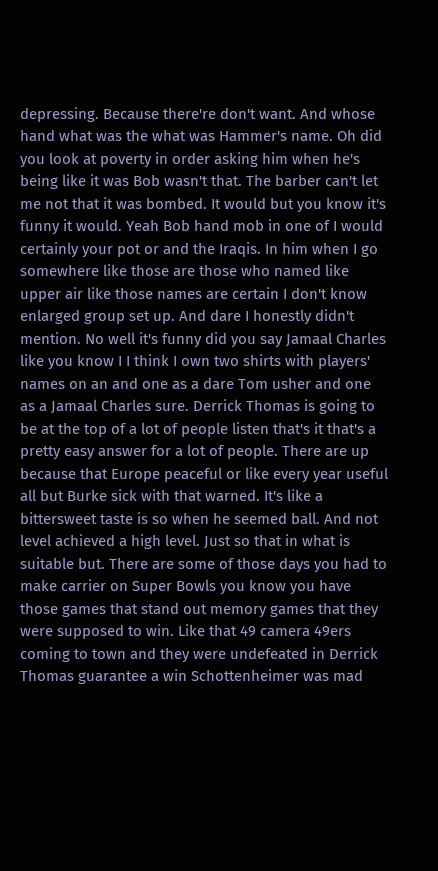depressing. Because there're don't want. And whose hand what was the what was Hammer's name. Oh did you look at poverty in order asking him when he's being like it was Bob wasn't that. The barber can't let me not that it was bombed. It would but you know it's funny it would. Yeah Bob hand mob in one of I would certainly your pot or and the Iraqis. In him when I go somewhere like those are those who named like upper air like those names are certain I don't know enlarged group set up. And dare I honestly didn't mention. No well it's funny did you say Jamaal Charles like you know I I think I own two shirts with players' names on an and one as a dare Tom usher and one as a Jamaal Charles sure. Derrick Thomas is going to be at the top of a lot of people listen that's it that's a pretty easy answer for a lot of people. There are up because that Europe peaceful or like every year useful all but Burke sick with that warned. It's like a bittersweet taste is so when he seemed ball. And not level achieved a high level. Just so that in what is suitable but. There are some of those days you had to make carrier on Super Bowls you know you have those games that stand out memory games that they were supposed to win. Like that 49 camera 49ers coming to town and they were undefeated in Derrick Thomas guarantee a win Schottenheimer was mad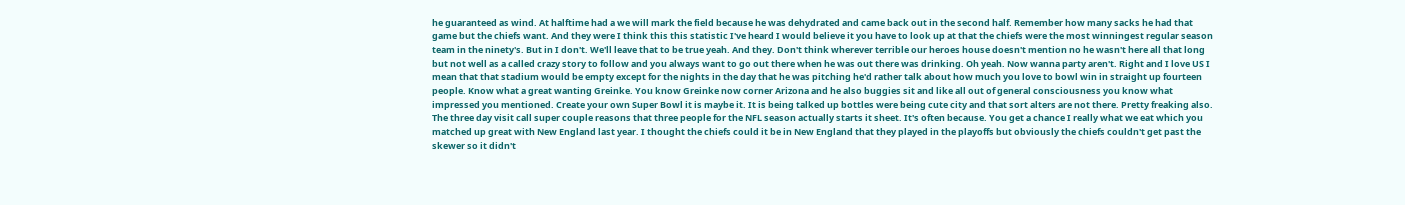he guaranteed as wind. At halftime had a we will mark the field because he was dehydrated and came back out in the second half. Remember how many sacks he had that game but the chiefs want. And they were I think this this statistic I've heard I would believe it you have to look up at that the chiefs were the most winningest regular season team in the ninety's. But in I don't. We'll leave that to be true yeah. And they. Don't think wherever terrible our heroes house doesn't mention no he wasn't here all that long but not well as a called crazy story to follow and you always want to go out there when he was out there was drinking. Oh yeah. Now wanna party aren't. Right and I love US I mean that that stadium would be empty except for the nights in the day that he was pitching he'd rather talk about how much you love to bowl win in straight up fourteen people. Know what a great wanting Greinke. You know Greinke now corner Arizona and he also buggies sit and like all out of general consciousness you know what impressed you mentioned. Create your own Super Bowl it is maybe it. It is being talked up bottles were being cute city and that sort alters are not there. Pretty freaking also. The three day visit call super couple reasons that three people for the NFL season actually starts it sheet. It's often because. You get a chance I really what we eat which you matched up great with New England last year. I thought the chiefs could it be in New England that they played in the playoffs but obviously the chiefs couldn't get past the skewer so it didn't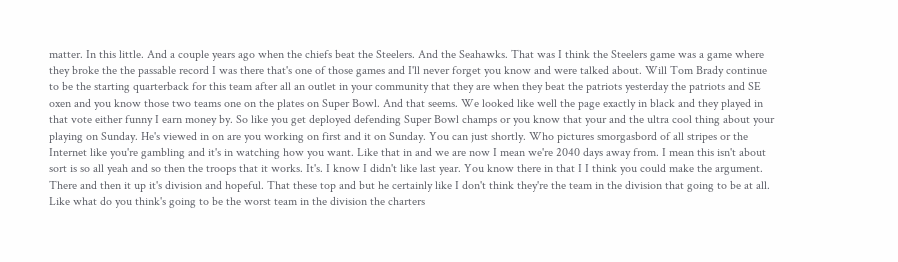matter. In this little. And a couple years ago when the chiefs beat the Steelers. And the Seahawks. That was I think the Steelers game was a game where they broke the the passable record I was there that's one of those games and I'll never forget you know and were talked about. Will Tom Brady continue to be the starting quarterback for this team after all an outlet in your community that they are when they beat the patriots yesterday the patriots and SE oxen and you know those two teams one on the plates on Super Bowl. And that seems. We looked like well the page exactly in black and they played in that vote either funny I earn money by. So like you get deployed defending Super Bowl champs or you know that your and the ultra cool thing about your playing on Sunday. He's viewed in on are you working on first and it on Sunday. You can just shortly. Who pictures smorgasbord of all stripes or the Internet like you're gambling and it's in watching how you want. Like that in and we are now I mean we're 2040 days away from. I mean this isn't about sort is so all yeah and so then the troops that it works. It's. I know I didn't like last year. You know there in that I I think you could make the argument. There and then it up it's division and hopeful. That these top and but he certainly like I don't think they're the team in the division that going to be at all. Like what do you think's going to be the worst team in the division the charters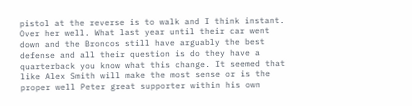pistol at the reverse is to walk and I think instant. Over her well. What last year until their car went down and the Broncos still have arguably the best defense and all their question is do they have a quarterback you know what this change. It seemed that like Alex Smith will make the most sense or is the proper well Peter great supporter within his own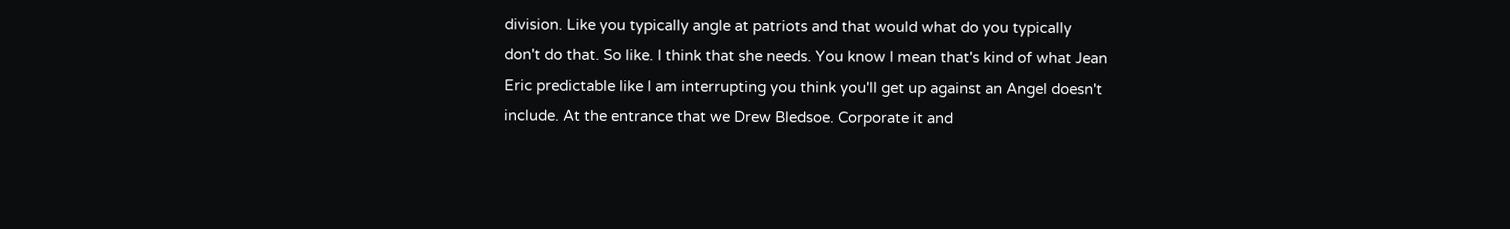division. Like you typically angle at patriots and that would what do you typically don't do that. So like. I think that she needs. You know I mean that's kind of what Jean Eric predictable like I am interrupting you think you'll get up against an Angel doesn't include. At the entrance that we Drew Bledsoe. Corporate it and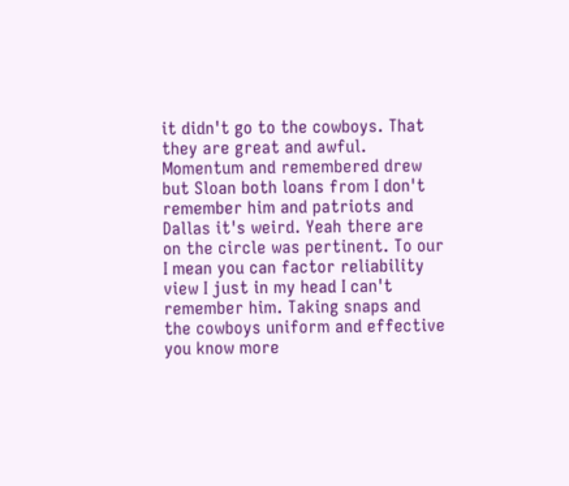it didn't go to the cowboys. That they are great and awful. Momentum and remembered drew but Sloan both loans from I don't remember him and patriots and Dallas it's weird. Yeah there are on the circle was pertinent. To our I mean you can factor reliability view I just in my head I can't remember him. Taking snaps and the cowboys uniform and effective you know more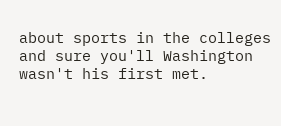about sports in the colleges and sure you'll Washington wasn't his first met.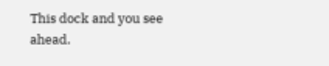This dock and you see ahead.